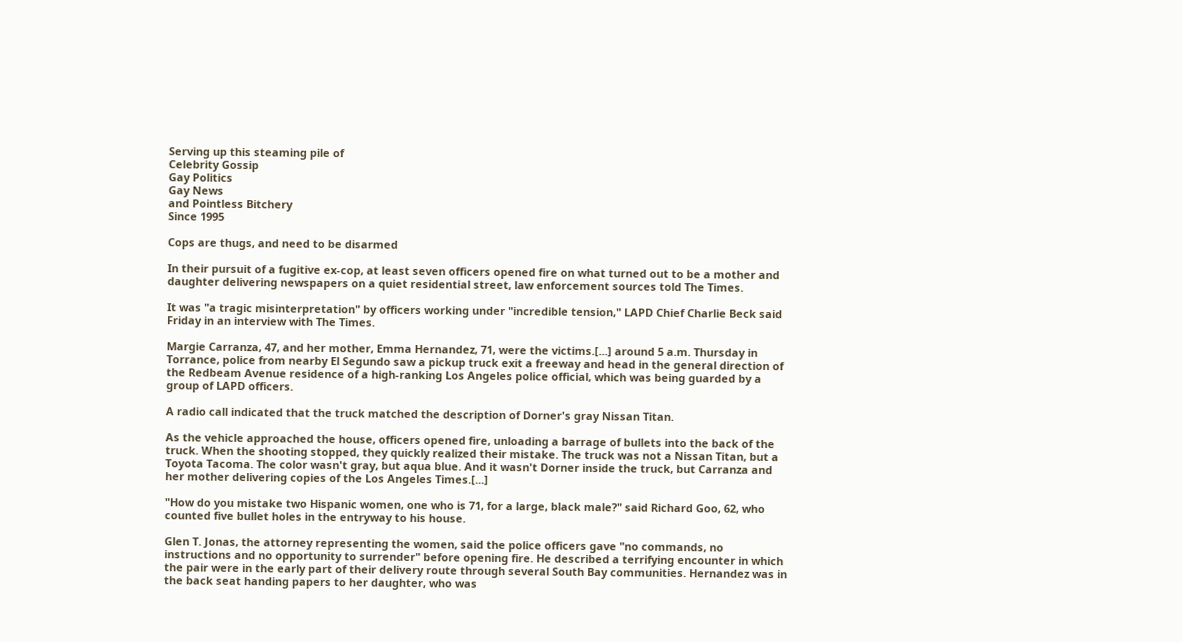Serving up this steaming pile of
Celebrity Gossip
Gay Politics
Gay News
and Pointless Bitchery
Since 1995

Cops are thugs, and need to be disarmed

In their pursuit of a fugitive ex-cop, at least seven officers opened fire on what turned out to be a mother and daughter delivering newspapers on a quiet residential street, law enforcement sources told The Times.

It was "a tragic misinterpretation" by officers working under "incredible tension," LAPD Chief Charlie Beck said Friday in an interview with The Times.

Margie Carranza, 47, and her mother, Emma Hernandez, 71, were the victims.[...] around 5 a.m. Thursday in Torrance, police from nearby El Segundo saw a pickup truck exit a freeway and head in the general direction of the Redbeam Avenue residence of a high-ranking Los Angeles police official, which was being guarded by a group of LAPD officers.

A radio call indicated that the truck matched the description of Dorner's gray Nissan Titan.

As the vehicle approached the house, officers opened fire, unloading a barrage of bullets into the back of the truck. When the shooting stopped, they quickly realized their mistake. The truck was not a Nissan Titan, but a Toyota Tacoma. The color wasn't gray, but aqua blue. And it wasn't Dorner inside the truck, but Carranza and her mother delivering copies of the Los Angeles Times.[...]

"How do you mistake two Hispanic women, one who is 71, for a large, black male?" said Richard Goo, 62, who counted five bullet holes in the entryway to his house.

Glen T. Jonas, the attorney representing the women, said the police officers gave "no commands, no instructions and no opportunity to surrender" before opening fire. He described a terrifying encounter in which the pair were in the early part of their delivery route through several South Bay communities. Hernandez was in the back seat handing papers to her daughter, who was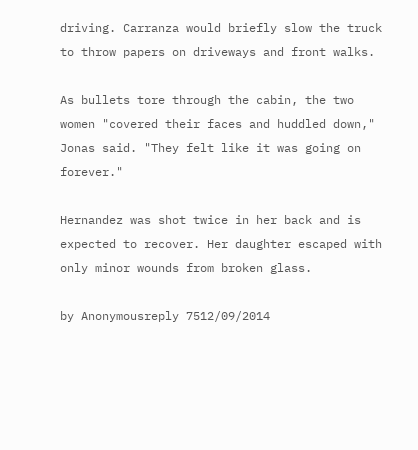driving. Carranza would briefly slow the truck to throw papers on driveways and front walks.

As bullets tore through the cabin, the two women "covered their faces and huddled down," Jonas said. "They felt like it was going on forever."

Hernandez was shot twice in her back and is expected to recover. Her daughter escaped with only minor wounds from broken glass.

by Anonymousreply 7512/09/2014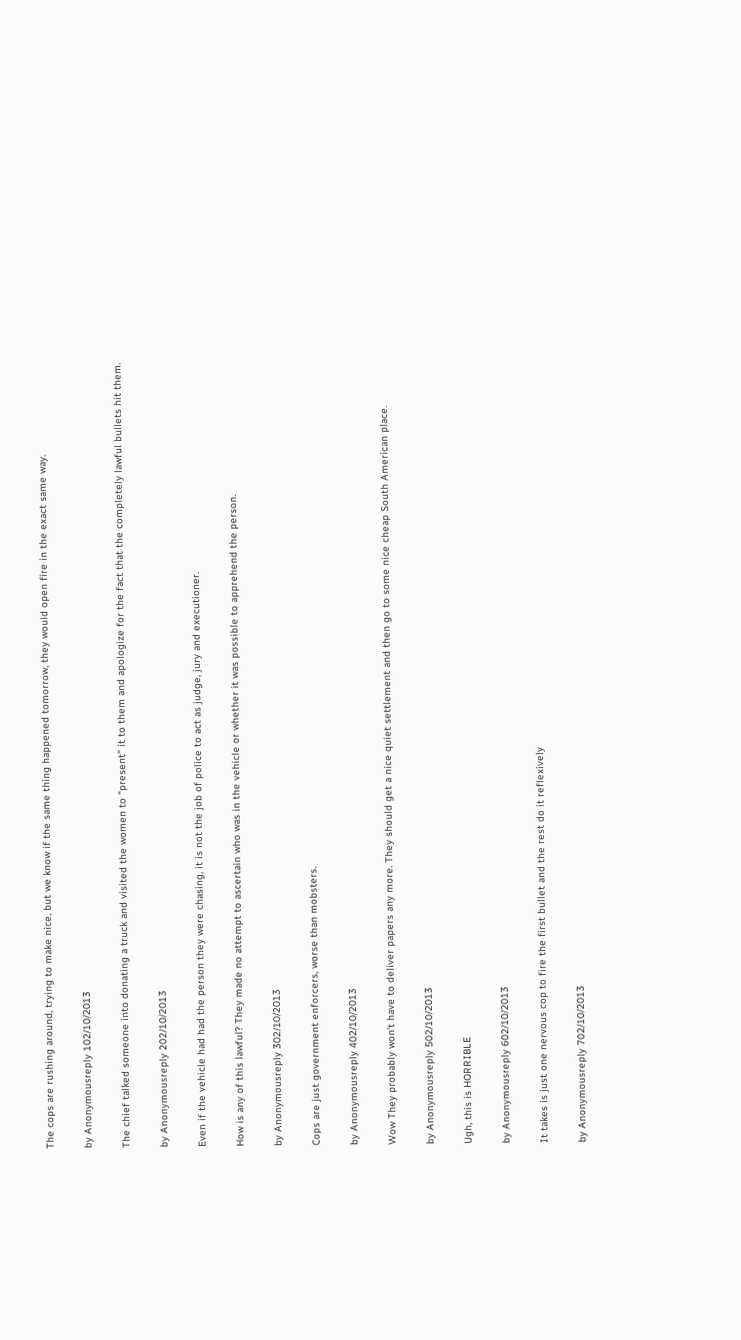The cops are rushing around, trying to make nice, but we know if the same thing happened tomorrow, they would open fire in the exact same way.

by Anonymousreply 102/10/2013

The chief talked someone into donating a truck and visited the women to "present" it to them and apologize for the fact that the completely lawful bullets hit them.

by Anonymousreply 202/10/2013

Even if the vehicle had had the person they were chasing, it is not the job of police to act as judge, jury and executioner.

How is any of this lawful? They made no attempt to ascertain who was in the vehicle or whether it was possible to apprehend the person.

by Anonymousreply 302/10/2013

Cops are just government enforcers, worse than mobsters.

by Anonymousreply 402/10/2013

Wow They probably won't have to deliver papers any more. They should get a nice quiet settlement and then go to some nice cheap South American place.

by Anonymousreply 502/10/2013

Ugh, this is HORRIBLE

by Anonymousreply 602/10/2013

It takes is just one nervous cop to fire the first bullet and the rest do it reflexively

by Anonymousreply 702/10/2013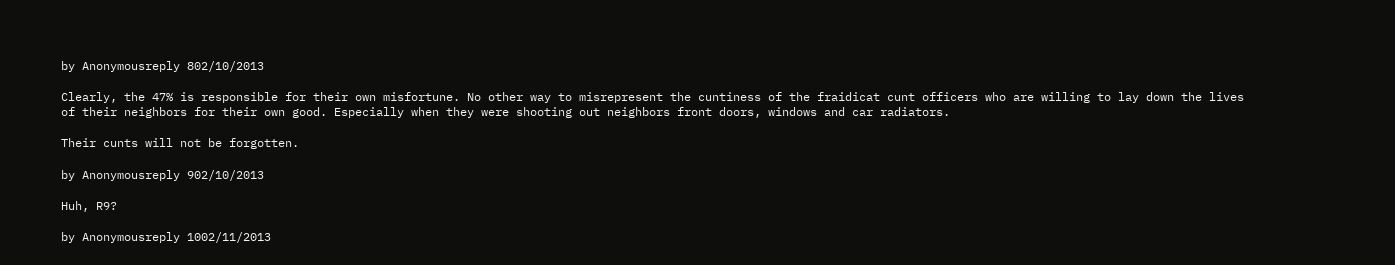by Anonymousreply 802/10/2013

Clearly, the 47% is responsible for their own misfortune. No other way to misrepresent the cuntiness of the fraidicat cunt officers who are willing to lay down the lives of their neighbors for their own good. Especially when they were shooting out neighbors front doors, windows and car radiators.

Their cunts will not be forgotten.

by Anonymousreply 902/10/2013

Huh, R9?

by Anonymousreply 1002/11/2013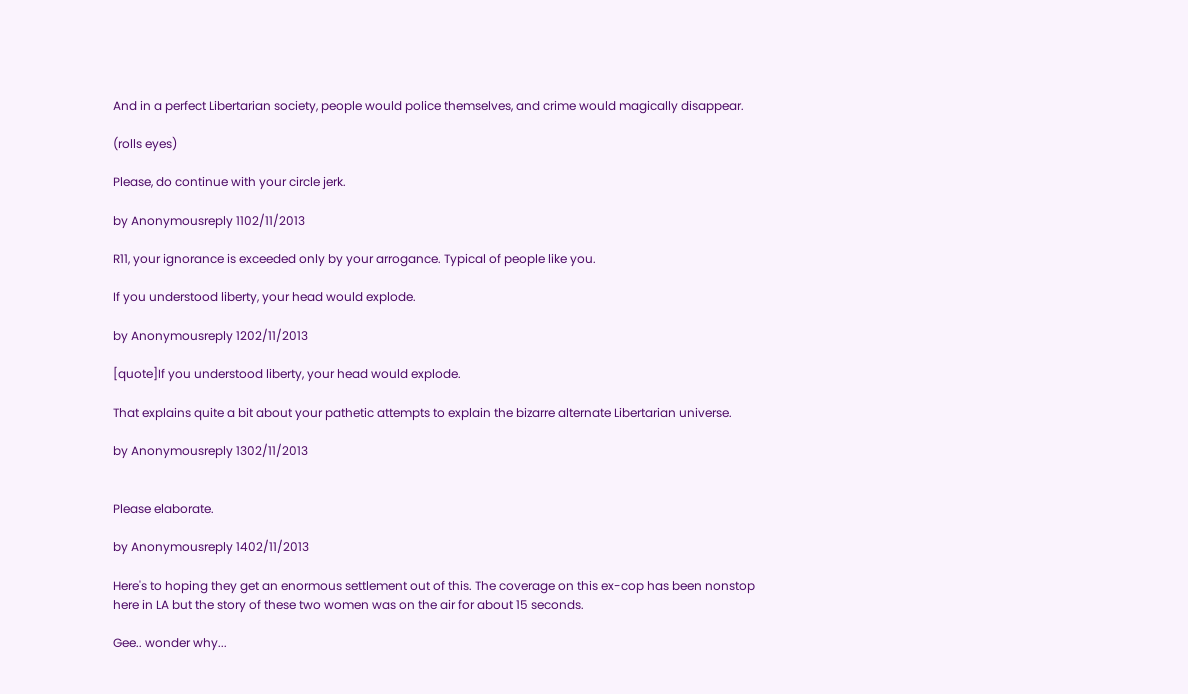And in a perfect Libertarian society, people would police themselves, and crime would magically disappear.

(rolls eyes)

Please, do continue with your circle jerk.

by Anonymousreply 1102/11/2013

R11, your ignorance is exceeded only by your arrogance. Typical of people like you.

If you understood liberty, your head would explode.

by Anonymousreply 1202/11/2013

[quote]If you understood liberty, your head would explode.

That explains quite a bit about your pathetic attempts to explain the bizarre alternate Libertarian universe.

by Anonymousreply 1302/11/2013


Please elaborate.

by Anonymousreply 1402/11/2013

Here's to hoping they get an enormous settlement out of this. The coverage on this ex-cop has been nonstop here in LA but the story of these two women was on the air for about 15 seconds.

Gee.. wonder why...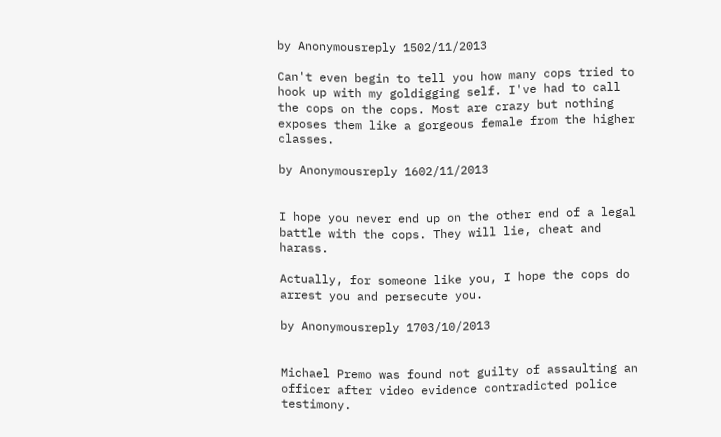by Anonymousreply 1502/11/2013

Can't even begin to tell you how many cops tried to hook up with my goldigging self. I've had to call the cops on the cops. Most are crazy but nothing exposes them like a gorgeous female from the higher classes.

by Anonymousreply 1602/11/2013


I hope you never end up on the other end of a legal battle with the cops. They will lie, cheat and harass.

Actually, for someone like you, I hope the cops do arrest you and persecute you.

by Anonymousreply 1703/10/2013


Michael Premo was found not guilty of assaulting an officer after video evidence contradicted police testimony.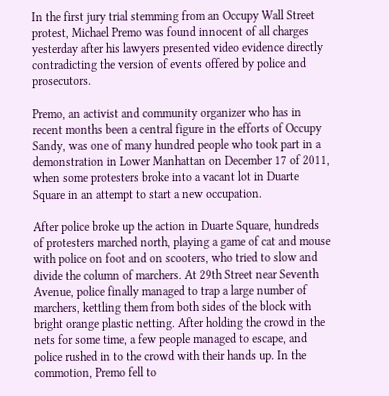In the first jury trial stemming from an Occupy Wall Street protest, Michael Premo was found innocent of all charges yesterday after his lawyers presented video evidence directly contradicting the version of events offered by police and prosecutors.

Premo, an activist and community organizer who has in recent months been a central figure in the efforts of Occupy Sandy, was one of many hundred people who took part in a demonstration in Lower Manhattan on December 17 of 2011, when some protesters broke into a vacant lot in Duarte Square in an attempt to start a new occupation.

After police broke up the action in Duarte Square, hundreds of protesters marched north, playing a game of cat and mouse with police on foot and on scooters, who tried to slow and divide the column of marchers. At 29th Street near Seventh Avenue, police finally managed to trap a large number of marchers, kettling them from both sides of the block with bright orange plastic netting. After holding the crowd in the nets for some time, a few people managed to escape, and police rushed in to the crowd with their hands up. In the commotion, Premo fell to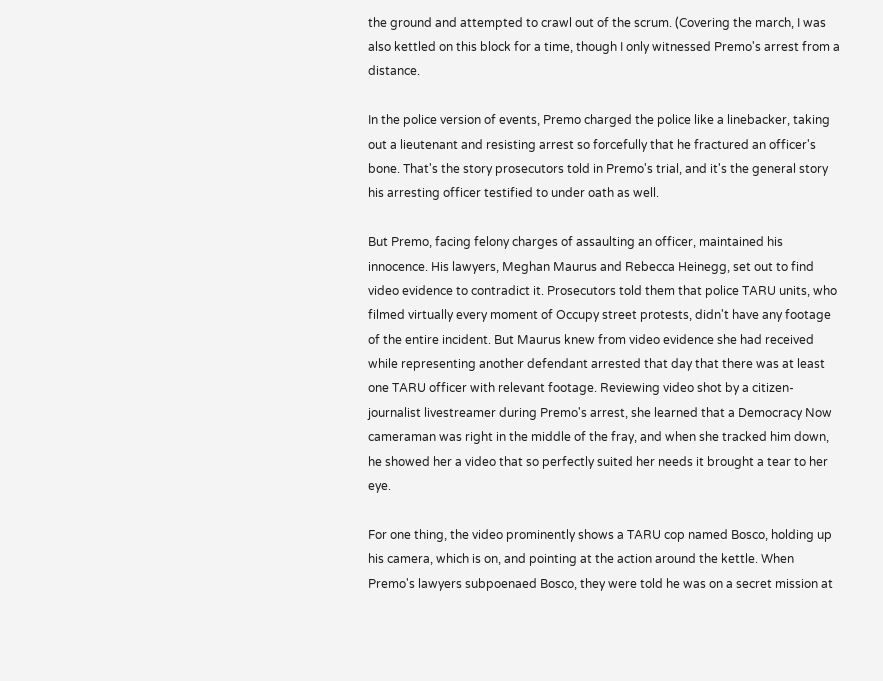the ground and attempted to crawl out of the scrum. (Covering the march, I was also kettled on this block for a time, though I only witnessed Premo's arrest from a distance.

In the police version of events, Premo charged the police like a linebacker, taking out a lieutenant and resisting arrest so forcefully that he fractured an officer's bone. That's the story prosecutors told in Premo's trial, and it's the general story his arresting officer testified to under oath as well.

But Premo, facing felony charges of assaulting an officer, maintained his innocence. His lawyers, Meghan Maurus and Rebecca Heinegg, set out to find video evidence to contradict it. Prosecutors told them that police TARU units, who filmed virtually every moment of Occupy street protests, didn't have any footage of the entire incident. But Maurus knew from video evidence she had received while representing another defendant arrested that day that there was at least one TARU officer with relevant footage. Reviewing video shot by a citizen-journalist livestreamer during Premo's arrest, she learned that a Democracy Now cameraman was right in the middle of the fray, and when she tracked him down, he showed her a video that so perfectly suited her needs it brought a tear to her eye.

For one thing, the video prominently shows a TARU cop named Bosco, holding up his camera, which is on, and pointing at the action around the kettle. When Premo's lawyers subpoenaed Bosco, they were told he was on a secret mission at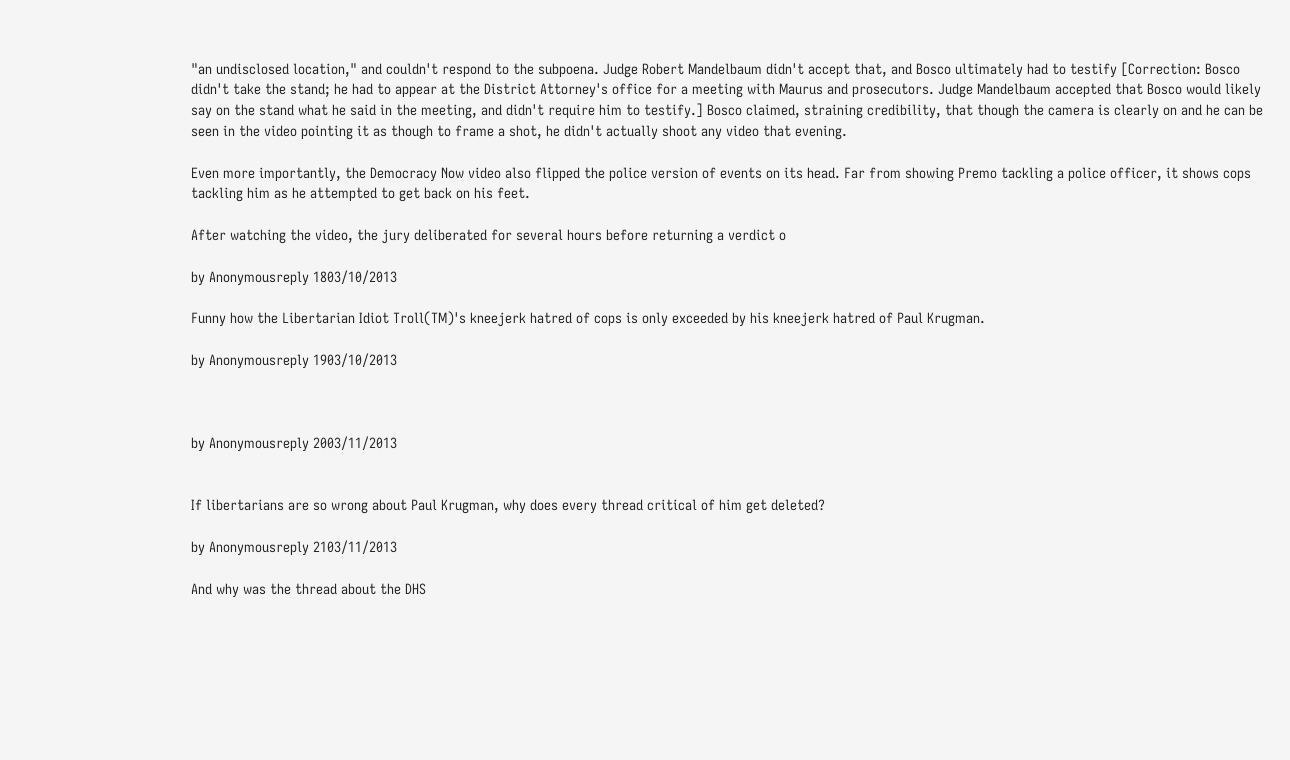"an undisclosed location," and couldn't respond to the subpoena. Judge Robert Mandelbaum didn't accept that, and Bosco ultimately had to testify [Correction: Bosco didn't take the stand; he had to appear at the District Attorney's office for a meeting with Maurus and prosecutors. Judge Mandelbaum accepted that Bosco would likely say on the stand what he said in the meeting, and didn't require him to testify.] Bosco claimed, straining credibility, that though the camera is clearly on and he can be seen in the video pointing it as though to frame a shot, he didn't actually shoot any video that evening.

Even more importantly, the Democracy Now video also flipped the police version of events on its head. Far from showing Premo tackling a police officer, it shows cops tackling him as he attempted to get back on his feet.

After watching the video, the jury deliberated for several hours before returning a verdict o

by Anonymousreply 1803/10/2013

Funny how the Libertarian Idiot Troll(TM)'s kneejerk hatred of cops is only exceeded by his kneejerk hatred of Paul Krugman.

by Anonymousreply 1903/10/2013



by Anonymousreply 2003/11/2013


If libertarians are so wrong about Paul Krugman, why does every thread critical of him get deleted?

by Anonymousreply 2103/11/2013

And why was the thread about the DHS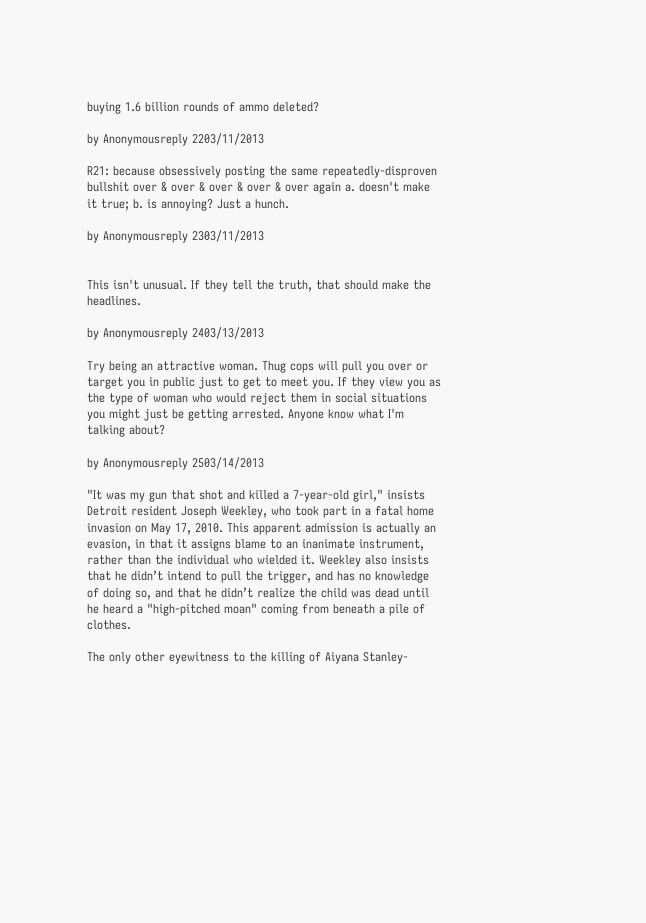buying 1.6 billion rounds of ammo deleted?

by Anonymousreply 2203/11/2013

R21: because obsessively posting the same repeatedly-disproven bullshit over & over & over & over & over again a. doesn't make it true; b. is annoying? Just a hunch.

by Anonymousreply 2303/11/2013


This isn't unusual. If they tell the truth, that should make the headlines.

by Anonymousreply 2403/13/2013

Try being an attractive woman. Thug cops will pull you over or target you in public just to get to meet you. If they view you as the type of woman who would reject them in social situations you might just be getting arrested. Anyone know what I'm talking about?

by Anonymousreply 2503/14/2013

"It was my gun that shot and killed a 7-year-old girl," insists Detroit resident Joseph Weekley, who took part in a fatal home invasion on May 17, 2010. This apparent admission is actually an evasion, in that it assigns blame to an inanimate instrument, rather than the individual who wielded it. Weekley also insists that he didn’t intend to pull the trigger, and has no knowledge of doing so, and that he didn’t realize the child was dead until he heard a "high-pitched moan" coming from beneath a pile of clothes.

The only other eyewitness to the killing of Aiyana Stanley-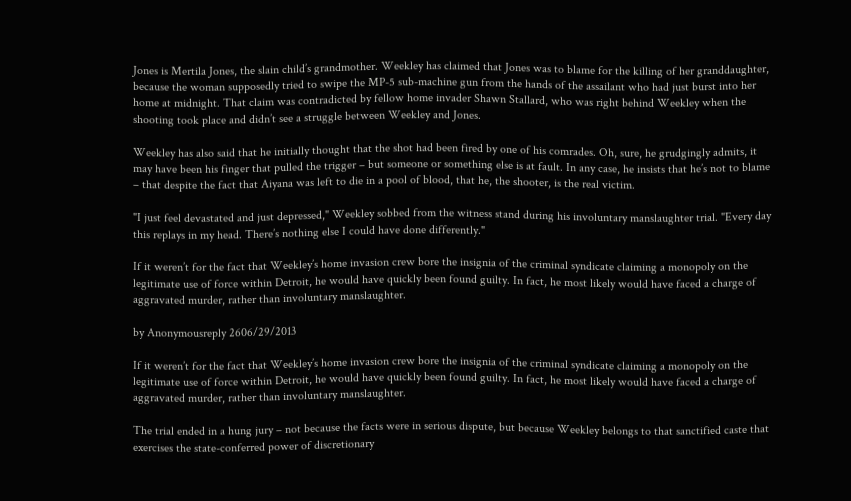Jones is Mertila Jones, the slain child’s grandmother. Weekley has claimed that Jones was to blame for the killing of her granddaughter, because the woman supposedly tried to swipe the MP-5 sub-machine gun from the hands of the assailant who had just burst into her home at midnight. That claim was contradicted by fellow home invader Shawn Stallard, who was right behind Weekley when the shooting took place and didn’t see a struggle between Weekley and Jones.

Weekley has also said that he initially thought that the shot had been fired by one of his comrades. Oh, sure, he grudgingly admits, it may have been his finger that pulled the trigger – but someone or something else is at fault. In any case, he insists that he’s not to blame – that despite the fact that Aiyana was left to die in a pool of blood, that he, the shooter, is the real victim.

"I just feel devastated and just depressed," Weekley sobbed from the witness stand during his involuntary manslaughter trial. "Every day this replays in my head. There’s nothing else I could have done differently."

If it weren’t for the fact that Weekley’s home invasion crew bore the insignia of the criminal syndicate claiming a monopoly on the legitimate use of force within Detroit, he would have quickly been found guilty. In fact, he most likely would have faced a charge of aggravated murder, rather than involuntary manslaughter.

by Anonymousreply 2606/29/2013

If it weren’t for the fact that Weekley’s home invasion crew bore the insignia of the criminal syndicate claiming a monopoly on the legitimate use of force within Detroit, he would have quickly been found guilty. In fact, he most likely would have faced a charge of aggravated murder, rather than involuntary manslaughter.

The trial ended in a hung jury – not because the facts were in serious dispute, but because Weekley belongs to that sanctified caste that exercises the state-conferred power of discretionary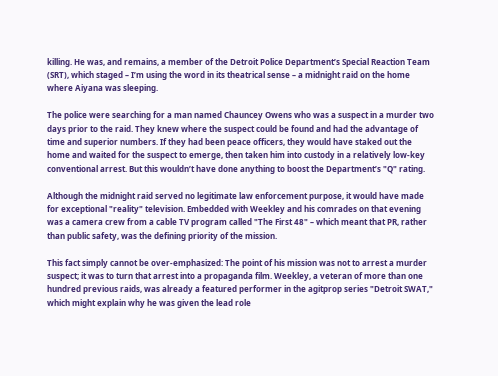killing. He was, and remains, a member of the Detroit Police Department’s Special Reaction Team (SRT), which staged – I’m using the word in its theatrical sense – a midnight raid on the home where Aiyana was sleeping.

The police were searching for a man named Chauncey Owens who was a suspect in a murder two days prior to the raid. They knew where the suspect could be found and had the advantage of time and superior numbers. If they had been peace officers, they would have staked out the home and waited for the suspect to emerge, then taken him into custody in a relatively low-key conventional arrest. But this wouldn’t have done anything to boost the Department’s "Q" rating.

Although the midnight raid served no legitimate law enforcement purpose, it would have made for exceptional "reality" television. Embedded with Weekley and his comrades on that evening was a camera crew from a cable TV program called "The First 48" – which meant that PR, rather than public safety, was the defining priority of the mission.

This fact simply cannot be over-emphasized: The point of his mission was not to arrest a murder suspect; it was to turn that arrest into a propaganda film. Weekley, a veteran of more than one hundred previous raids, was already a featured performer in the agitprop series "Detroit SWAT," which might explain why he was given the lead role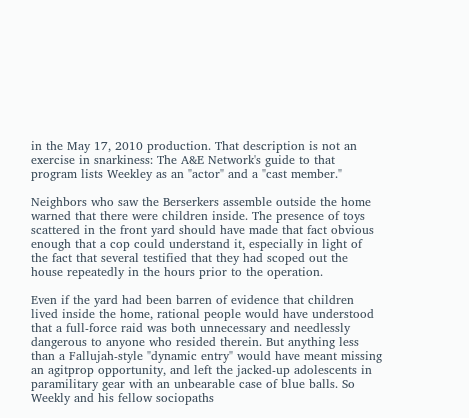in the May 17, 2010 production. That description is not an exercise in snarkiness: The A&E Network's guide to that program lists Weekley as an "actor" and a "cast member."

Neighbors who saw the Berserkers assemble outside the home warned that there were children inside. The presence of toys scattered in the front yard should have made that fact obvious enough that a cop could understand it, especially in light of the fact that several testified that they had scoped out the house repeatedly in the hours prior to the operation.

Even if the yard had been barren of evidence that children lived inside the home, rational people would have understood that a full-force raid was both unnecessary and needlessly dangerous to anyone who resided therein. But anything less than a Fallujah-style "dynamic entry" would have meant missing an agitprop opportunity, and left the jacked-up adolescents in paramilitary gear with an unbearable case of blue balls. So Weekly and his fellow sociopaths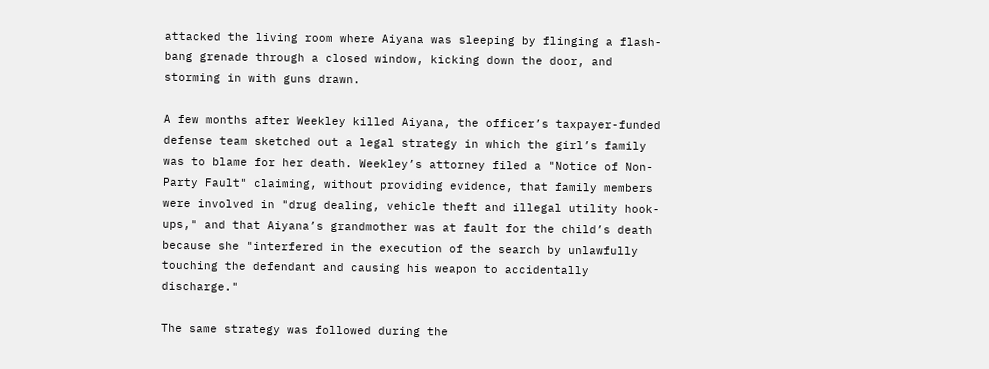attacked the living room where Aiyana was sleeping by flinging a flash-bang grenade through a closed window, kicking down the door, and storming in with guns drawn.

A few months after Weekley killed Aiyana, the officer’s taxpayer-funded defense team sketched out a legal strategy in which the girl’s family was to blame for her death. Weekley’s attorney filed a "Notice of Non-Party Fault" claiming, without providing evidence, that family members were involved in "drug dealing, vehicle theft and illegal utility hook-ups," and that Aiyana’s grandmother was at fault for the child’s death because she "interfered in the execution of the search by unlawfully touching the defendant and causing his weapon to accidentally discharge."

The same strategy was followed during the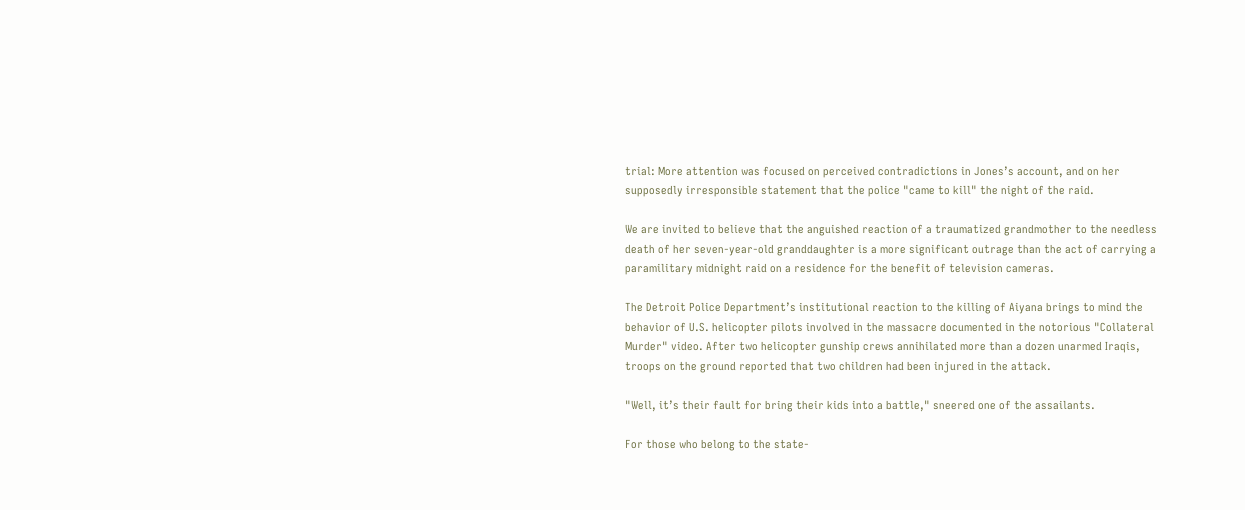trial: More attention was focused on perceived contradictions in Jones’s account, and on her supposedly irresponsible statement that the police "came to kill" the night of the raid.

We are invited to believe that the anguished reaction of a traumatized grandmother to the needless death of her seven-year-old granddaughter is a more significant outrage than the act of carrying a paramilitary midnight raid on a residence for the benefit of television cameras.

The Detroit Police Department’s institutional reaction to the killing of Aiyana brings to mind the behavior of U.S. helicopter pilots involved in the massacre documented in the notorious "Collateral Murder" video. After two helicopter gunship crews annihilated more than a dozen unarmed Iraqis, troops on the ground reported that two children had been injured in the attack.

"Well, it’s their fault for bring their kids into a battle," sneered one of the assailants.

For those who belong to the state-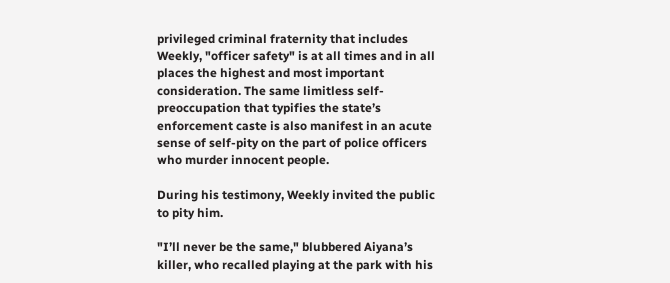privileged criminal fraternity that includes Weekly, "officer safety" is at all times and in all places the highest and most important consideration. The same limitless self-preoccupation that typifies the state’s enforcement caste is also manifest in an acute sense of self-pity on the part of police officers who murder innocent people.

During his testimony, Weekly invited the public to pity him.

"I’ll never be the same," blubbered Aiyana’s killer, who recalled playing at the park with his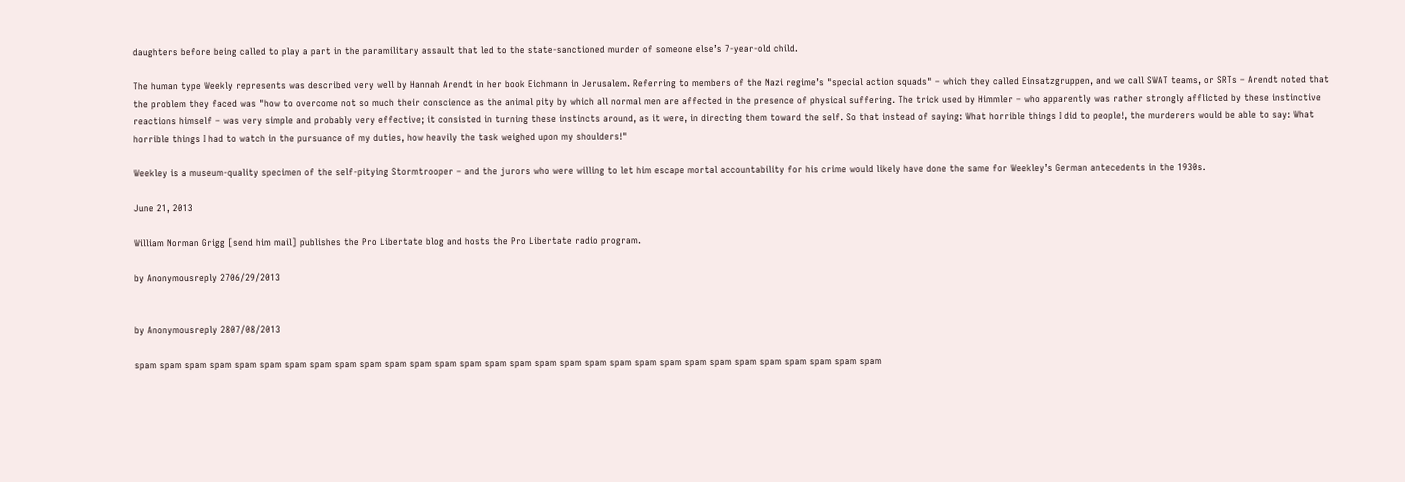daughters before being called to play a part in the paramilitary assault that led to the state-sanctioned murder of someone else’s 7-year-old child.

The human type Weekly represents was described very well by Hannah Arendt in her book Eichmann in Jerusalem. Referring to members of the Nazi regime’s "special action squads" – which they called Einsatzgruppen, and we call SWAT teams, or SRTs – Arendt noted that the problem they faced was "how to overcome not so much their conscience as the animal pity by which all normal men are affected in the presence of physical suffering. The trick used by Himmler – who apparently was rather strongly afflicted by these instinctive reactions himself – was very simple and probably very effective; it consisted in turning these instincts around, as it were, in directing them toward the self. So that instead of saying: What horrible things I did to people!, the murderers would be able to say: What horrible things I had to watch in the pursuance of my duties, how heavily the task weighed upon my shoulders!"

Weekley is a museum-quality specimen of the self-pitying Stormtrooper – and the jurors who were willing to let him escape mortal accountability for his crime would likely have done the same for Weekley’s German antecedents in the 1930s.

June 21, 2013

William Norman Grigg [send him mail] publishes the Pro Libertate blog and hosts the Pro Libertate radio program.

by Anonymousreply 2706/29/2013


by Anonymousreply 2807/08/2013

spam spam spam spam spam spam spam spam spam spam spam spam spam spam spam spam spam spam spam spam spam spam spam spam spam spam spam spam spam spam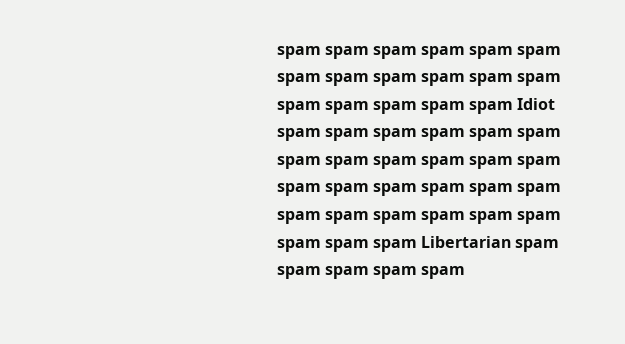spam spam spam spam spam spam spam spam spam spam spam spam spam spam spam spam spam Idiot spam spam spam spam spam spam spam spam spam spam spam spam spam spam spam spam spam spam spam spam spam spam spam spam spam spam spam Libertarian spam spam spam spam spam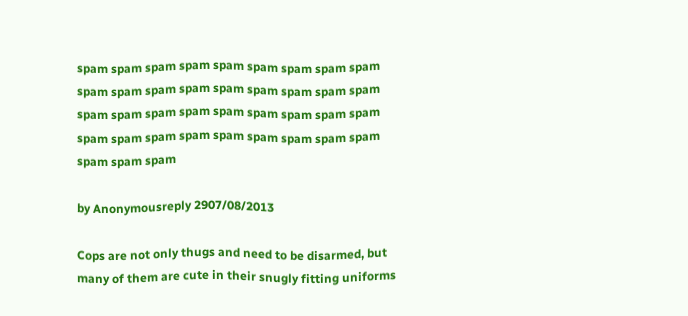spam spam spam spam spam spam spam spam spam spam spam spam spam spam spam spam spam spam spam spam spam spam spam spam spam spam spam spam spam spam spam spam spam spam spam spam spam spam spam

by Anonymousreply 2907/08/2013

Cops are not only thugs and need to be disarmed, but many of them are cute in their snugly fitting uniforms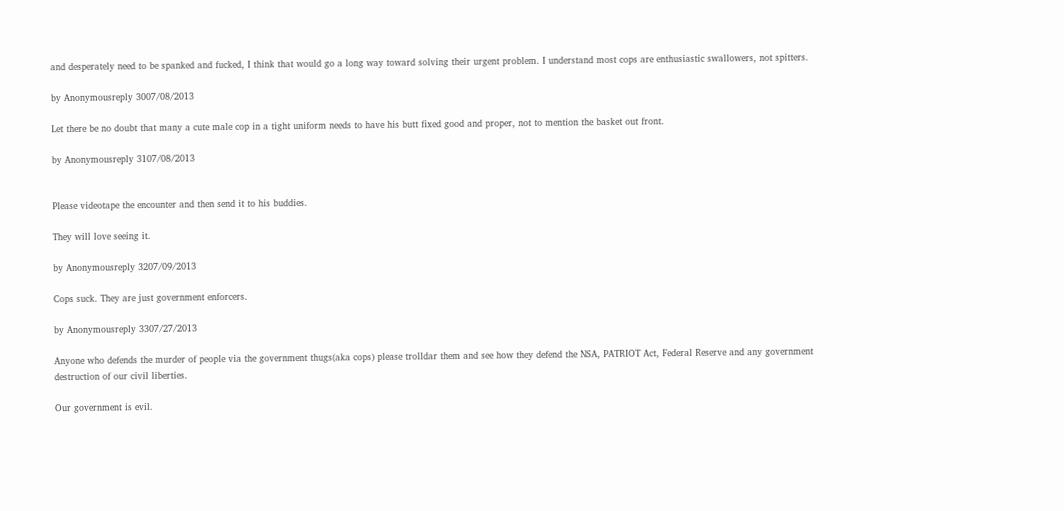and desperately need to be spanked and fucked, I think that would go a long way toward solving their urgent problem. I understand most cops are enthusiastic swallowers, not spitters.

by Anonymousreply 3007/08/2013

Let there be no doubt that many a cute male cop in a tight uniform needs to have his butt fixed good and proper, not to mention the basket out front.

by Anonymousreply 3107/08/2013


Please videotape the encounter and then send it to his buddies.

They will love seeing it.

by Anonymousreply 3207/09/2013

Cops suck. They are just government enforcers.

by Anonymousreply 3307/27/2013

Anyone who defends the murder of people via the government thugs(aka cops) please trolldar them and see how they defend the NSA, PATRIOT Act, Federal Reserve and any government destruction of our civil liberties.

Our government is evil.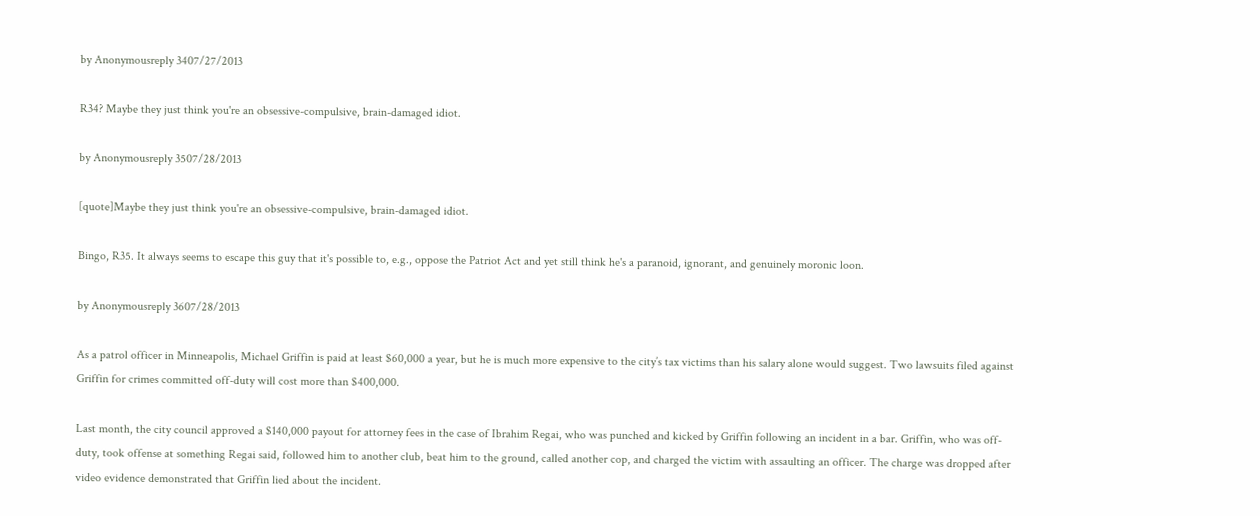by Anonymousreply 3407/27/2013

R34? Maybe they just think you're an obsessive-compulsive, brain-damaged idiot.

by Anonymousreply 3507/28/2013

[quote]Maybe they just think you're an obsessive-compulsive, brain-damaged idiot.

Bingo, R35. It always seems to escape this guy that it's possible to, e.g., oppose the Patriot Act and yet still think he's a paranoid, ignorant, and genuinely moronic loon.

by Anonymousreply 3607/28/2013

As a patrol officer in Minneapolis, Michael Griffin is paid at least $60,000 a year, but he is much more expensive to the city’s tax victims than his salary alone would suggest. Two lawsuits filed against Griffin for crimes committed off-duty will cost more than $400,000.

Last month, the city council approved a $140,000 payout for attorney fees in the case of Ibrahim Regai, who was punched and kicked by Griffin following an incident in a bar. Griffin, who was off-duty, took offense at something Regai said, followed him to another club, beat him to the ground, called another cop, and charged the victim with assaulting an officer. The charge was dropped after video evidence demonstrated that Griffin lied about the incident.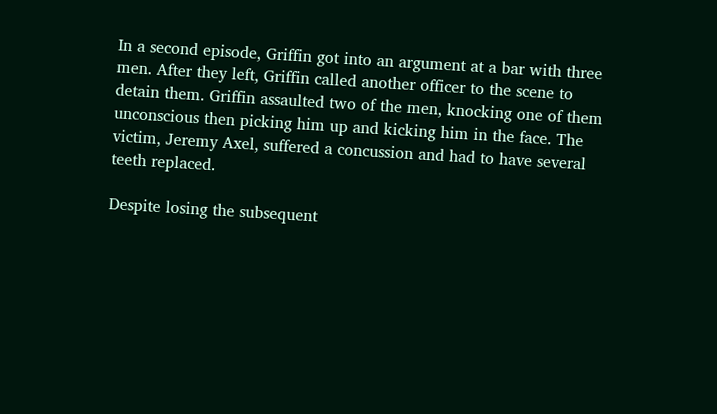In a second episode, Griffin got into an argument at a bar with three men. After they left, Griffin called another officer to the scene to detain them. Griffin assaulted two of the men, knocking one of them unconscious then picking him up and kicking him in the face. The victim, Jeremy Axel, suffered a concussion and had to have several teeth replaced.

Despite losing the subsequent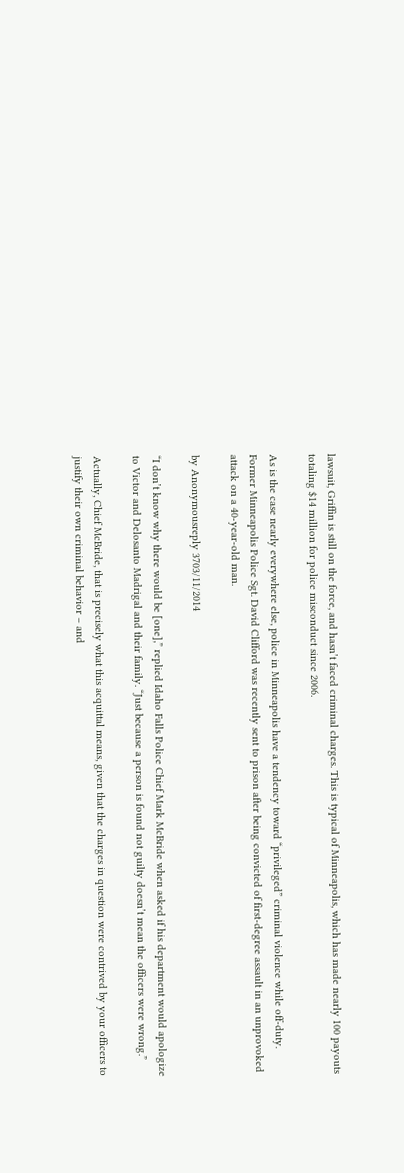lawsuit, Griffin is still on the force, and hasn’t faced criminal charges. This is typical of Minneapolis, which has made nearly 100 payouts totaling $14 million for police misconduct since 2006.

As is the case nearly everywhere else, police in Minneapolis have a tendency toward “privileged” criminal violence while off-duty. Former Minneapolis Police Sgt. David Clifford was recently sent to prison after being convicted of first-degree assault in an unprovoked attack on a 40-year-old man.

by Anonymousreply 3703/11/2014

“I don’t know why there would be [one],” replied Idaho Falls Police Chief Mark McBride when asked if his department would apologize to Victor and Delosanto Madrigal and their family. “Just because a person is found not guilty doesn’t mean the officers were wrong.”

Actually, Chief McBride, that is precisely what this acquittal means, given that the charges in question were contrived by your officers to justify their own criminal behavior – and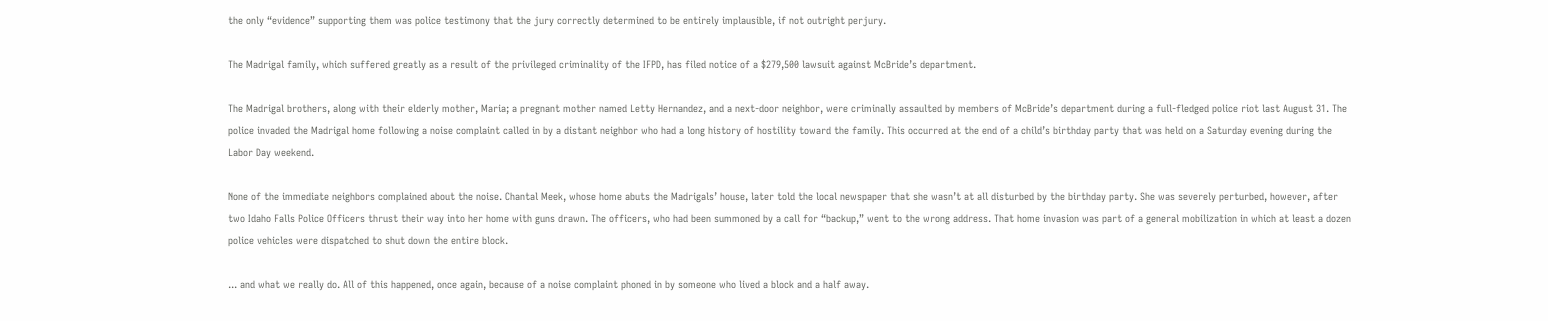the only “evidence” supporting them was police testimony that the jury correctly determined to be entirely implausible, if not outright perjury.

The Madrigal family, which suffered greatly as a result of the privileged criminality of the IFPD, has filed notice of a $279,500 lawsuit against McBride’s department.

The Madrigal brothers, along with their elderly mother, Maria; a pregnant mother named Letty Hernandez, and a next-door neighbor, were criminally assaulted by members of McBride’s department during a full-fledged police riot last August 31. The police invaded the Madrigal home following a noise complaint called in by a distant neighbor who had a long history of hostility toward the family. This occurred at the end of a child’s birthday party that was held on a Saturday evening during the Labor Day weekend.

None of the immediate neighbors complained about the noise. Chantal Meek, whose home abuts the Madrigals’ house, later told the local newspaper that she wasn’t at all disturbed by the birthday party. She was severely perturbed, however, after two Idaho Falls Police Officers thrust their way into her home with guns drawn. The officers, who had been summoned by a call for “backup,” went to the wrong address. That home invasion was part of a general mobilization in which at least a dozen police vehicles were dispatched to shut down the entire block.

... and what we really do. All of this happened, once again, because of a noise complaint phoned in by someone who lived a block and a half away.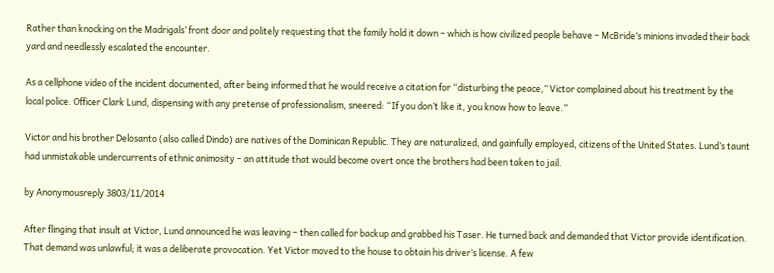Rather than knocking on the Madrigals’ front door and politely requesting that the family hold it down – which is how civilized people behave – McBride’s minions invaded their back yard and needlessly escalated the encounter.

As a cellphone video of the incident documented, after being informed that he would receive a citation for “disturbing the peace,” Victor complained about his treatment by the local police. Officer Clark Lund, dispensing with any pretense of professionalism, sneered: “If you don’t like it, you know how to leave.”

Victor and his brother Delosanto (also called Dindo) are natives of the Dominican Republic. They are naturalized, and gainfully employed, citizens of the United States. Lund’s taunt had unmistakable undercurrents of ethnic animosity – an attitude that would become overt once the brothers had been taken to jail.

by Anonymousreply 3803/11/2014

After flinging that insult at Victor, Lund announced he was leaving – then called for backup and grabbed his Taser. He turned back and demanded that Victor provide identification. That demand was unlawful; it was a deliberate provocation. Yet Victor moved to the house to obtain his driver’s license. A few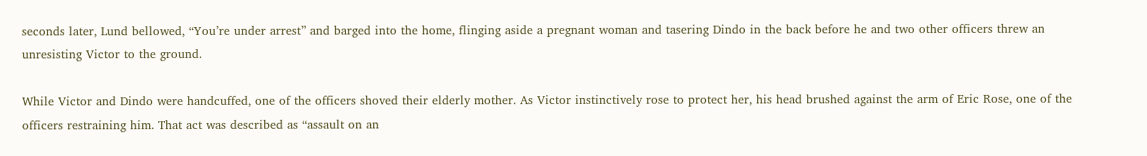seconds later, Lund bellowed, “You’re under arrest” and barged into the home, flinging aside a pregnant woman and tasering Dindo in the back before he and two other officers threw an unresisting Victor to the ground.

While Victor and Dindo were handcuffed, one of the officers shoved their elderly mother. As Victor instinctively rose to protect her, his head brushed against the arm of Eric Rose, one of the officers restraining him. That act was described as “assault on an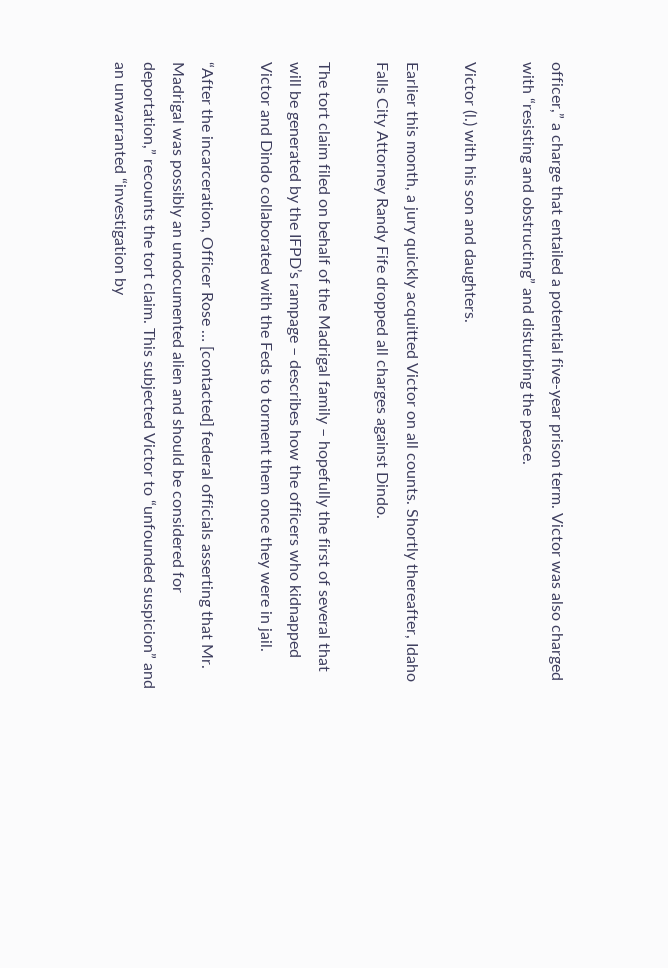officer,” a charge that entailed a potential five-year prison term. Victor was also charged with “resisting and obstructing” and disturbing the peace.

Victor (l.) with his son and daughters.

Earlier this month, a jury quickly acquitted Victor on all counts. Shortly thereafter, Idaho Falls City Attorney Randy Fife dropped all charges against Dindo.

The tort claim filed on behalf of the Madrigal family – hopefully the first of several that will be generated by the IFPD’s rampage – describes how the officers who kidnapped Victor and Dindo collaborated with the Feds to torment them once they were in jail.

“After the incarceration, Officer Rose … [contacted] federal officials asserting that Mr. Madrigal was possibly an undocumented alien and should be considered for deportation,” recounts the tort claim. This subjected Victor to “unfounded suspicion” and an unwarranted “investigation by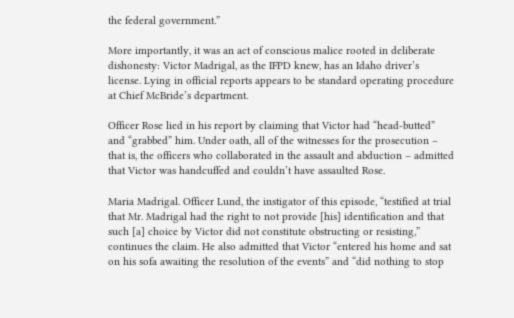the federal government.”

More importantly, it was an act of conscious malice rooted in deliberate dishonesty: Victor Madrigal, as the IFPD knew, has an Idaho driver’s license. Lying in official reports appears to be standard operating procedure at Chief McBride’s department.

Officer Rose lied in his report by claiming that Victor had “head-butted” and “grabbed” him. Under oath, all of the witnesses for the prosecution – that is, the officers who collaborated in the assault and abduction – admitted that Victor was handcuffed and couldn’t have assaulted Rose.

Maria Madrigal. Officer Lund, the instigator of this episode, “testified at trial that Mr. Madrigal had the right to not provide [his] identification and that such [a] choice by Victor did not constitute obstructing or resisting,” continues the claim. He also admitted that Victor “entered his home and sat on his sofa awaiting the resolution of the events” and “did nothing to stop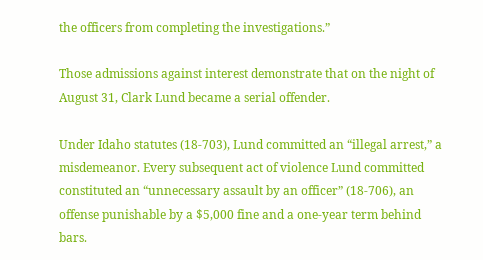the officers from completing the investigations.”

Those admissions against interest demonstrate that on the night of August 31, Clark Lund became a serial offender.

Under Idaho statutes (18-703), Lund committed an “illegal arrest,” a misdemeanor. Every subsequent act of violence Lund committed constituted an “unnecessary assault by an officer” (18-706), an offense punishable by a $5,000 fine and a one-year term behind bars.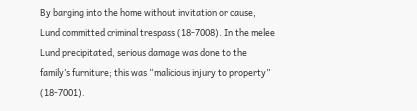By barging into the home without invitation or cause, Lund committed criminal trespass (18-7008). In the melee Lund precipitated, serious damage was done to the family’s furniture; this was “malicious injury to property” (18-7001).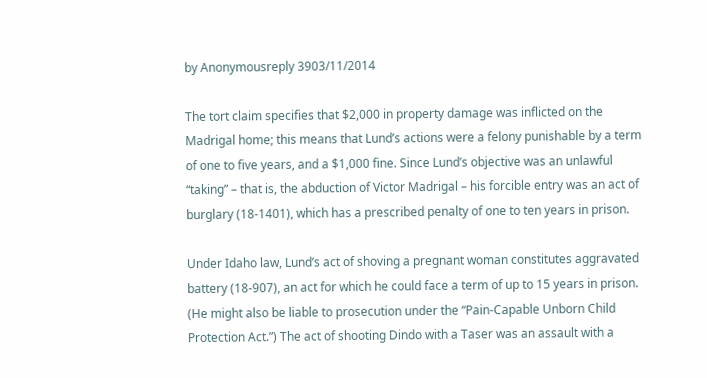by Anonymousreply 3903/11/2014

The tort claim specifies that $2,000 in property damage was inflicted on the Madrigal home; this means that Lund’s actions were a felony punishable by a term of one to five years, and a $1,000 fine. Since Lund’s objective was an unlawful “taking” – that is, the abduction of Victor Madrigal – his forcible entry was an act of burglary (18-1401), which has a prescribed penalty of one to ten years in prison.

Under Idaho law, Lund’s act of shoving a pregnant woman constitutes aggravated battery (18-907), an act for which he could face a term of up to 15 years in prison. (He might also be liable to prosecution under the “Pain-Capable Unborn Child Protection Act.”) The act of shooting Dindo with a Taser was an assault with a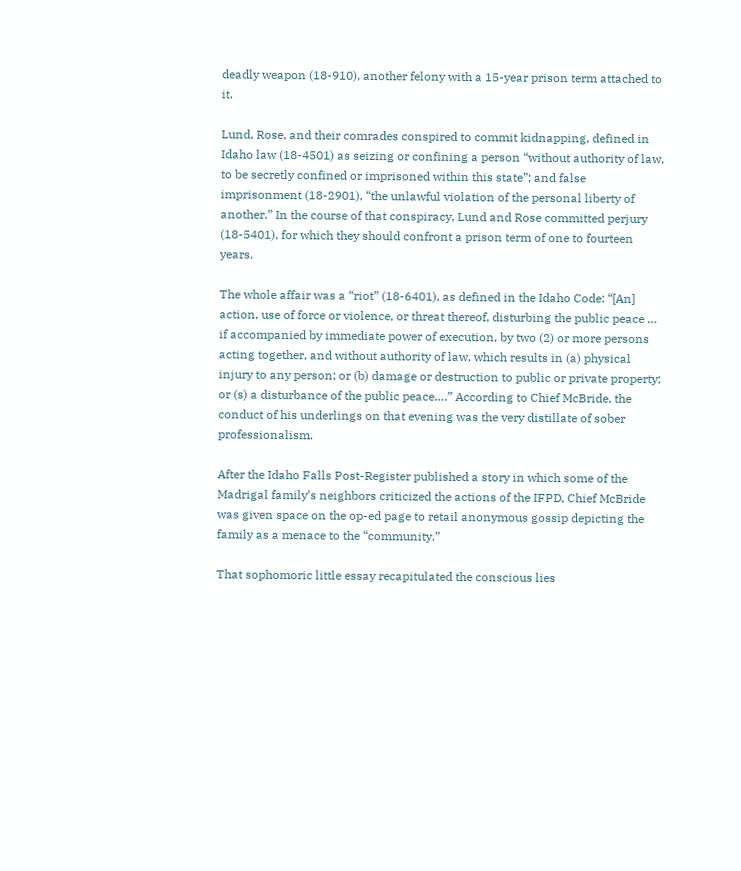deadly weapon (18-910), another felony with a 15-year prison term attached to it.

Lund, Rose, and their comrades conspired to commit kidnapping, defined in Idaho law (18-4501) as seizing or confining a person “without authority of law, to be secretly confined or imprisoned within this state”; and false imprisonment (18-2901), “the unlawful violation of the personal liberty of another.” In the course of that conspiracy, Lund and Rose committed perjury (18-5401), for which they should confront a prison term of one to fourteen years.

The whole affair was a “riot” (18-6401), as defined in the Idaho Code: “[An] action, use of force or violence, or threat thereof, disturbing the public peace … if accompanied by immediate power of execution, by two (2) or more persons acting together, and without authority of law, which results in (a) physical injury to any person; or (b) damage or destruction to public or private property; or (s) a disturbance of the public peace….” According to Chief McBride, the conduct of his underlings on that evening was the very distillate of sober professionalism.

After the Idaho Falls Post-Register published a story in which some of the Madrigal family’s neighbors criticized the actions of the IFPD, Chief McBride was given space on the op-ed page to retail anonymous gossip depicting the family as a menace to the “community.”

That sophomoric little essay recapitulated the conscious lies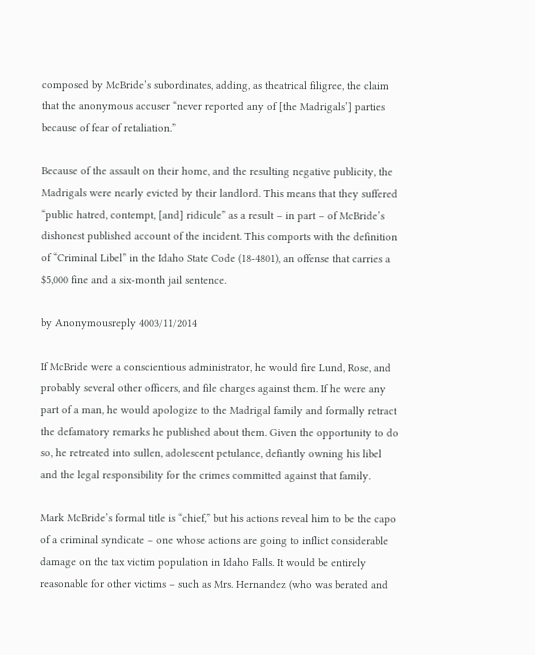composed by McBride’s subordinates, adding, as theatrical filigree, the claim that the anonymous accuser “never reported any of [the Madrigals’] parties because of fear of retaliation.”

Because of the assault on their home, and the resulting negative publicity, the Madrigals were nearly evicted by their landlord. This means that they suffered “public hatred, contempt, [and] ridicule” as a result – in part – of McBride’s dishonest published account of the incident. This comports with the definition of “Criminal Libel” in the Idaho State Code (18-4801), an offense that carries a $5,000 fine and a six-month jail sentence.

by Anonymousreply 4003/11/2014

If McBride were a conscientious administrator, he would fire Lund, Rose, and probably several other officers, and file charges against them. If he were any part of a man, he would apologize to the Madrigal family and formally retract the defamatory remarks he published about them. Given the opportunity to do so, he retreated into sullen, adolescent petulance, defiantly owning his libel and the legal responsibility for the crimes committed against that family.

Mark McBride’s formal title is “chief,” but his actions reveal him to be the capo of a criminal syndicate – one whose actions are going to inflict considerable damage on the tax victim population in Idaho Falls. It would be entirely reasonable for other victims – such as Mrs. Hernandez (who was berated and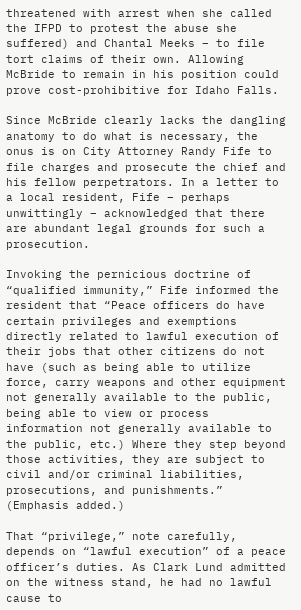threatened with arrest when she called the IFPD to protest the abuse she suffered) and Chantal Meeks – to file tort claims of their own. Allowing McBride to remain in his position could prove cost-prohibitive for Idaho Falls.

Since McBride clearly lacks the dangling anatomy to do what is necessary, the onus is on City Attorney Randy Fife to file charges and prosecute the chief and his fellow perpetrators. In a letter to a local resident, Fife – perhaps unwittingly – acknowledged that there are abundant legal grounds for such a prosecution.

Invoking the pernicious doctrine of “qualified immunity,” Fife informed the resident that “Peace officers do have certain privileges and exemptions directly related to lawful execution of their jobs that other citizens do not have (such as being able to utilize force, carry weapons and other equipment not generally available to the public, being able to view or process information not generally available to the public, etc.) Where they step beyond those activities, they are subject to civil and/or criminal liabilities, prosecutions, and punishments.” (Emphasis added.)

That “privilege,” note carefully, depends on “lawful execution” of a peace officer’s duties. As Clark Lund admitted on the witness stand, he had no lawful cause to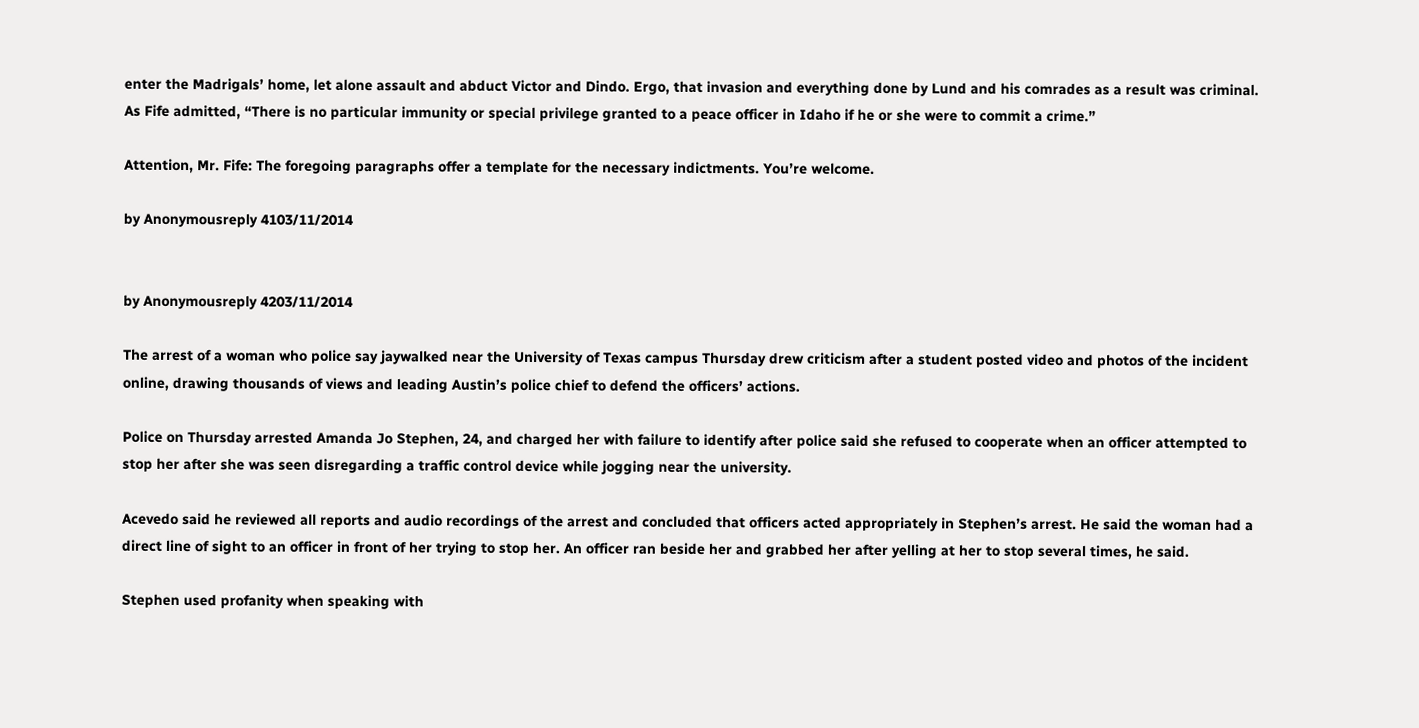enter the Madrigals’ home, let alone assault and abduct Victor and Dindo. Ergo, that invasion and everything done by Lund and his comrades as a result was criminal. As Fife admitted, “There is no particular immunity or special privilege granted to a peace officer in Idaho if he or she were to commit a crime.”

Attention, Mr. Fife: The foregoing paragraphs offer a template for the necessary indictments. You’re welcome.

by Anonymousreply 4103/11/2014


by Anonymousreply 4203/11/2014

The arrest of a woman who police say jaywalked near the University of Texas campus Thursday drew criticism after a student posted video and photos of the incident online, drawing thousands of views and leading Austin’s police chief to defend the officers’ actions.

Police on Thursday arrested Amanda Jo Stephen, 24, and charged her with failure to identify after police said she refused to cooperate when an officer attempted to stop her after she was seen disregarding a traffic control device while jogging near the university.

Acevedo said he reviewed all reports and audio recordings of the arrest and concluded that officers acted appropriately in Stephen’s arrest. He said the woman had a direct line of sight to an officer in front of her trying to stop her. An officer ran beside her and grabbed her after yelling at her to stop several times, he said.

Stephen used profanity when speaking with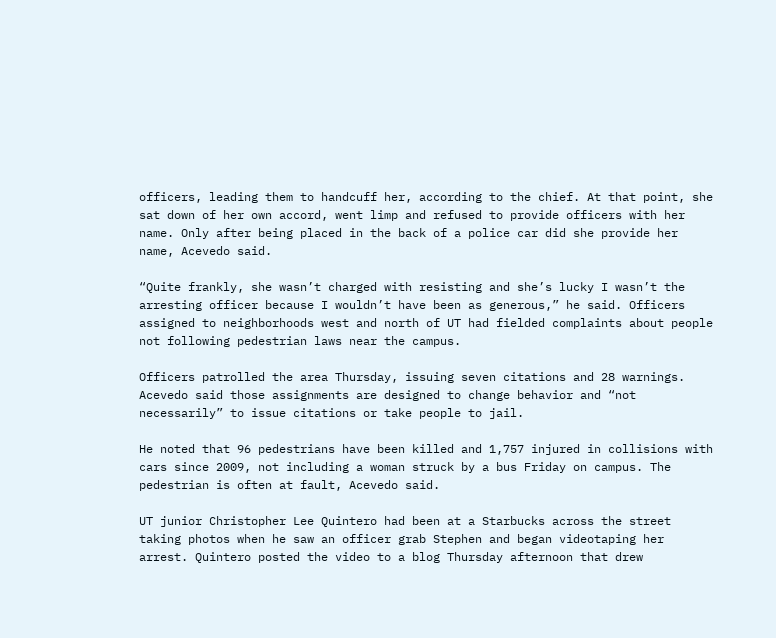officers, leading them to handcuff her, according to the chief. At that point, she sat down of her own accord, went limp and refused to provide officers with her name. Only after being placed in the back of a police car did she provide her name, Acevedo said.

“Quite frankly, she wasn’t charged with resisting and she’s lucky I wasn’t the arresting officer because I wouldn’t have been as generous,” he said. Officers assigned to neighborhoods west and north of UT had fielded complaints about people not following pedestrian laws near the campus.

Officers patrolled the area Thursday, issuing seven citations and 28 warnings. Acevedo said those assignments are designed to change behavior and “not necessarily” to issue citations or take people to jail.

He noted that 96 pedestrians have been killed and 1,757 injured in collisions with cars since 2009, not including a woman struck by a bus Friday on campus. The pedestrian is often at fault, Acevedo said.

UT junior Christopher Lee Quintero had been at a Starbucks across the street taking photos when he saw an officer grab Stephen and began videotaping her arrest. Quintero posted the video to a blog Thursday afternoon that drew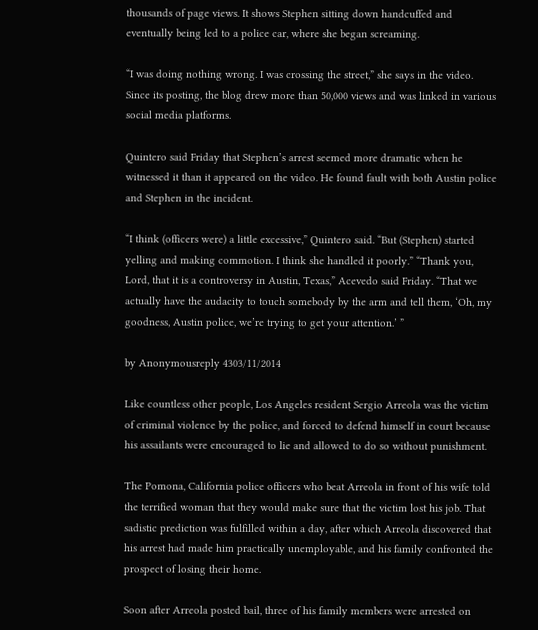thousands of page views. It shows Stephen sitting down handcuffed and eventually being led to a police car, where she began screaming.

“I was doing nothing wrong. I was crossing the street,” she says in the video. Since its posting, the blog drew more than 50,000 views and was linked in various social media platforms.

Quintero said Friday that Stephen’s arrest seemed more dramatic when he witnessed it than it appeared on the video. He found fault with both Austin police and Stephen in the incident.

“I think (officers were) a little excessive,” Quintero said. “But (Stephen) started yelling and making commotion. I think she handled it poorly.” “Thank you, Lord, that it is a controversy in Austin, Texas,” Acevedo said Friday. “That we actually have the audacity to touch somebody by the arm and tell them, ‘Oh, my goodness, Austin police, we’re trying to get your attention.’ ”

by Anonymousreply 4303/11/2014

Like countless other people, Los Angeles resident Sergio Arreola was the victim of criminal violence by the police, and forced to defend himself in court because his assailants were encouraged to lie and allowed to do so without punishment.

The Pomona, California police officers who beat Arreola in front of his wife told the terrified woman that they would make sure that the victim lost his job. That sadistic prediction was fulfilled within a day, after which Arreola discovered that his arrest had made him practically unemployable, and his family confronted the prospect of losing their home.

Soon after Arreola posted bail, three of his family members were arrested on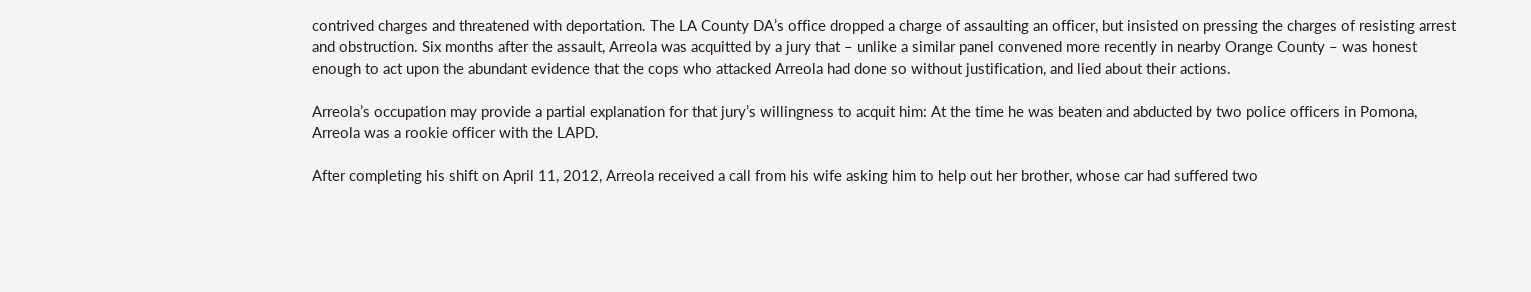contrived charges and threatened with deportation. The LA County DA’s office dropped a charge of assaulting an officer, but insisted on pressing the charges of resisting arrest and obstruction. Six months after the assault, Arreola was acquitted by a jury that – unlike a similar panel convened more recently in nearby Orange County – was honest enough to act upon the abundant evidence that the cops who attacked Arreola had done so without justification, and lied about their actions.

Arreola’s occupation may provide a partial explanation for that jury’s willingness to acquit him: At the time he was beaten and abducted by two police officers in Pomona, Arreola was a rookie officer with the LAPD.

After completing his shift on April 11, 2012, Arreola received a call from his wife asking him to help out her brother, whose car had suffered two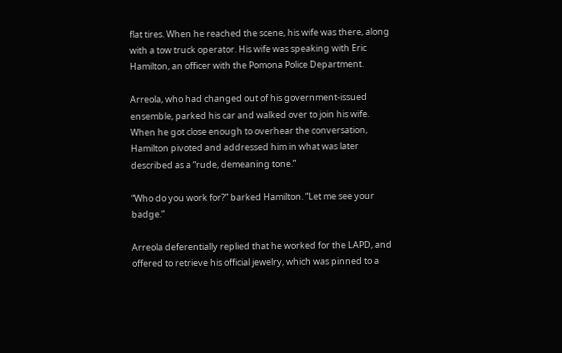flat tires. When he reached the scene, his wife was there, along with a tow truck operator. His wife was speaking with Eric Hamilton, an officer with the Pomona Police Department.

Arreola, who had changed out of his government-issued ensemble, parked his car and walked over to join his wife. When he got close enough to overhear the conversation, Hamilton pivoted and addressed him in what was later described as a “rude, demeaning tone.”

“Who do you work for?” barked Hamilton. “Let me see your badge.”

Arreola deferentially replied that he worked for the LAPD, and offered to retrieve his official jewelry, which was pinned to a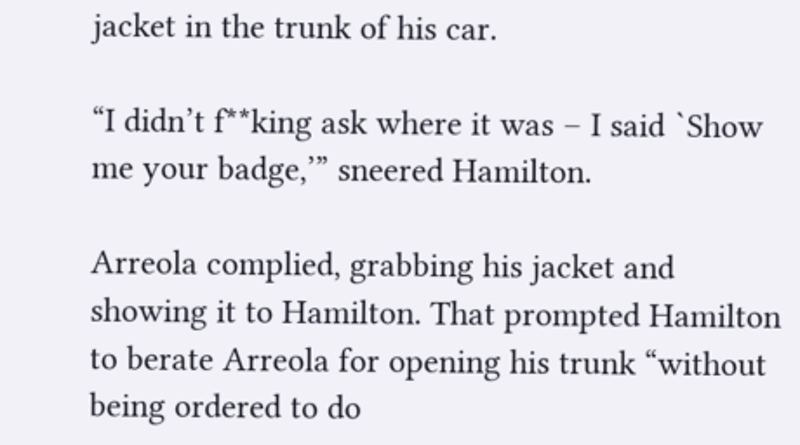jacket in the trunk of his car.

“I didn’t f**king ask where it was – I said `Show me your badge,’” sneered Hamilton.

Arreola complied, grabbing his jacket and showing it to Hamilton. That prompted Hamilton to berate Arreola for opening his trunk “without being ordered to do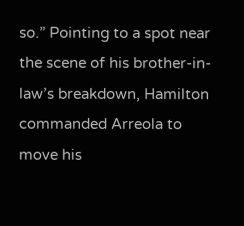so.” Pointing to a spot near the scene of his brother-in-law’s breakdown, Hamilton commanded Arreola to move his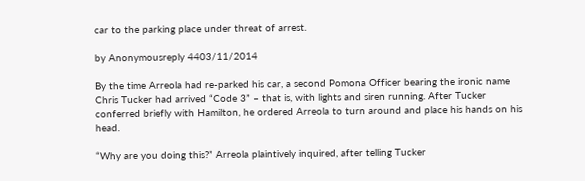car to the parking place under threat of arrest.

by Anonymousreply 4403/11/2014

By the time Arreola had re-parked his car, a second Pomona Officer bearing the ironic name Chris Tucker had arrived “Code 3” – that is, with lights and siren running. After Tucker conferred briefly with Hamilton, he ordered Arreola to turn around and place his hands on his head.

“Why are you doing this?” Arreola plaintively inquired, after telling Tucker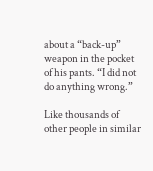about a “back-up” weapon in the pocket of his pants. “I did not do anything wrong.”

Like thousands of other people in similar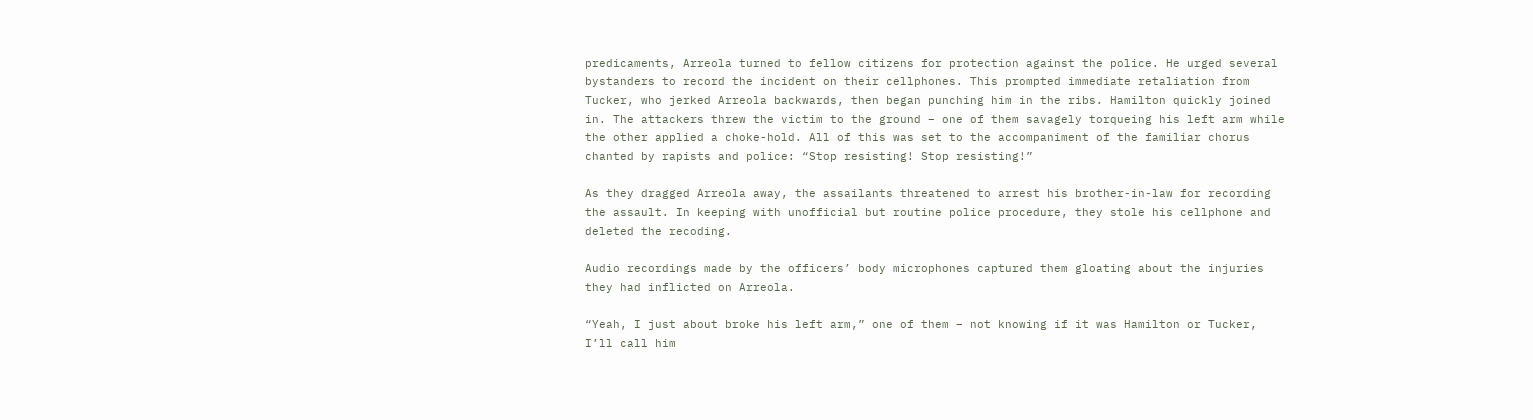predicaments, Arreola turned to fellow citizens for protection against the police. He urged several bystanders to record the incident on their cellphones. This prompted immediate retaliation from Tucker, who jerked Arreola backwards, then began punching him in the ribs. Hamilton quickly joined in. The attackers threw the victim to the ground – one of them savagely torqueing his left arm while the other applied a choke-hold. All of this was set to the accompaniment of the familiar chorus chanted by rapists and police: “Stop resisting! Stop resisting!”

As they dragged Arreola away, the assailants threatened to arrest his brother-in-law for recording the assault. In keeping with unofficial but routine police procedure, they stole his cellphone and deleted the recoding.

Audio recordings made by the officers’ body microphones captured them gloating about the injuries they had inflicted on Arreola.

“Yeah, I just about broke his left arm,” one of them – not knowing if it was Hamilton or Tucker, I’ll call him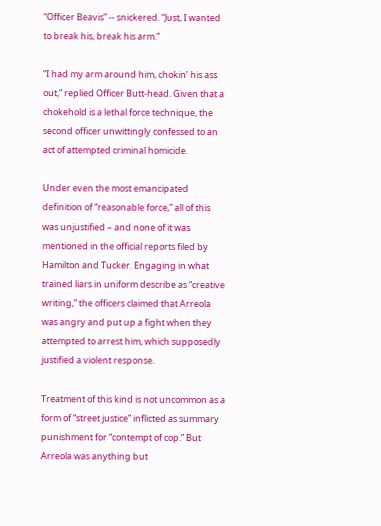“Officer Beavis” -- snickered. “Just, I wanted to break his, break his arm.”

“I had my arm around him, chokin’ his ass out,” replied Officer Butt-head. Given that a chokehold is a lethal force technique, the second officer unwittingly confessed to an act of attempted criminal homicide.

Under even the most emancipated definition of “reasonable force,” all of this was unjustified – and none of it was mentioned in the official reports filed by Hamilton and Tucker. Engaging in what trained liars in uniform describe as “creative writing,” the officers claimed that Arreola was angry and put up a fight when they attempted to arrest him, which supposedly justified a violent response.

Treatment of this kind is not uncommon as a form of “street justice” inflicted as summary punishment for “contempt of cop.” But Arreola was anything but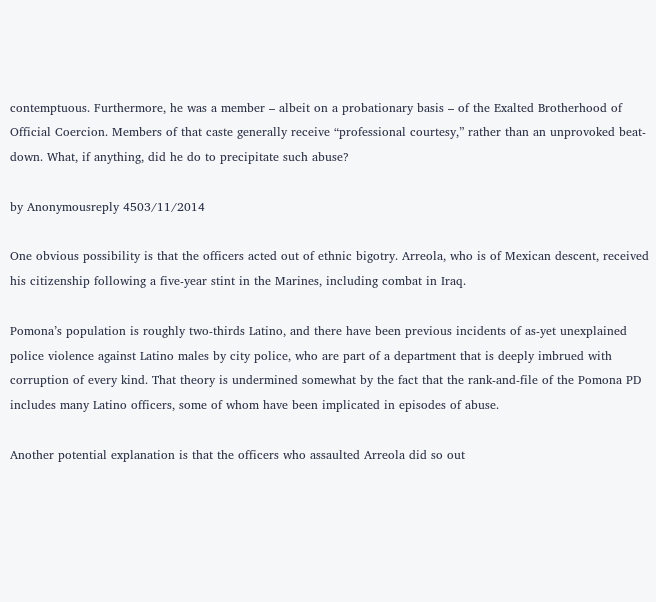contemptuous. Furthermore, he was a member – albeit on a probationary basis – of the Exalted Brotherhood of Official Coercion. Members of that caste generally receive “professional courtesy,” rather than an unprovoked beat-down. What, if anything, did he do to precipitate such abuse?

by Anonymousreply 4503/11/2014

One obvious possibility is that the officers acted out of ethnic bigotry. Arreola, who is of Mexican descent, received his citizenship following a five-year stint in the Marines, including combat in Iraq.

Pomona’s population is roughly two-thirds Latino, and there have been previous incidents of as-yet unexplained police violence against Latino males by city police, who are part of a department that is deeply imbrued with corruption of every kind. That theory is undermined somewhat by the fact that the rank-and-file of the Pomona PD includes many Latino officers, some of whom have been implicated in episodes of abuse.

Another potential explanation is that the officers who assaulted Arreola did so out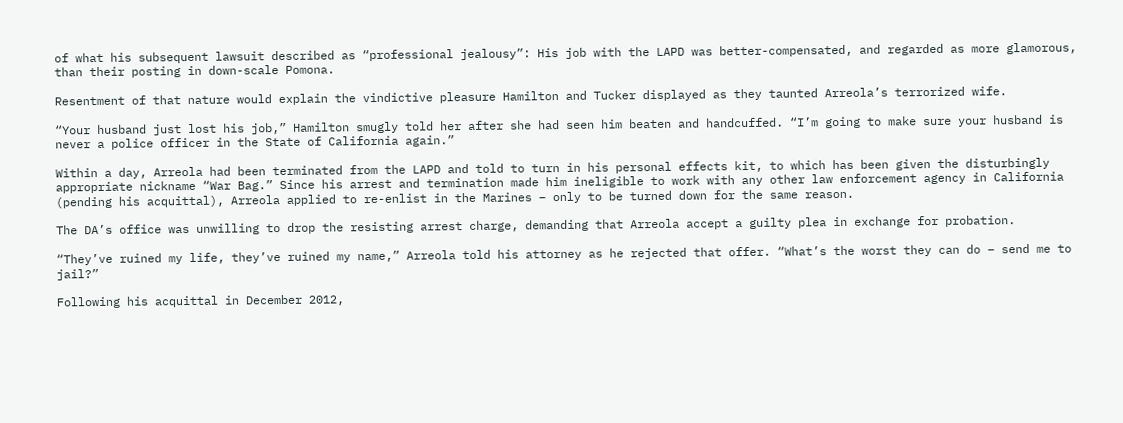of what his subsequent lawsuit described as “professional jealousy”: His job with the LAPD was better-compensated, and regarded as more glamorous, than their posting in down-scale Pomona.

Resentment of that nature would explain the vindictive pleasure Hamilton and Tucker displayed as they taunted Arreola’s terrorized wife.

“Your husband just lost his job,” Hamilton smugly told her after she had seen him beaten and handcuffed. “I’m going to make sure your husband is never a police officer in the State of California again.”

Within a day, Arreola had been terminated from the LAPD and told to turn in his personal effects kit, to which has been given the disturbingly appropriate nickname “War Bag.” Since his arrest and termination made him ineligible to work with any other law enforcement agency in California (pending his acquittal), Arreola applied to re-enlist in the Marines – only to be turned down for the same reason.

The DA’s office was unwilling to drop the resisting arrest charge, demanding that Arreola accept a guilty plea in exchange for probation.

“They’ve ruined my life, they’ve ruined my name,” Arreola told his attorney as he rejected that offer. “What’s the worst they can do – send me to jail?”

Following his acquittal in December 2012,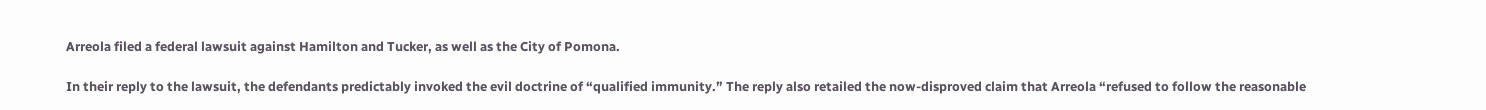Arreola filed a federal lawsuit against Hamilton and Tucker, as well as the City of Pomona.

In their reply to the lawsuit, the defendants predictably invoked the evil doctrine of “qualified immunity.” The reply also retailed the now-disproved claim that Arreola “refused to follow the reasonable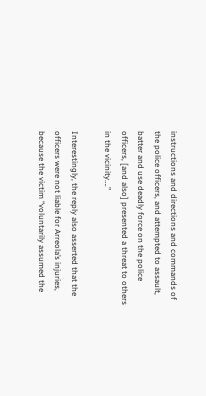instructions and directions and commands of the police officers, and attempted to assault, batter and use deadly force on the police officers, [and also] presented a threat to others in the vicinity….”

Interestingly, the reply also asserted that the officers were not liable for Arreola’s injuries, because the victim “voluntarily assumed the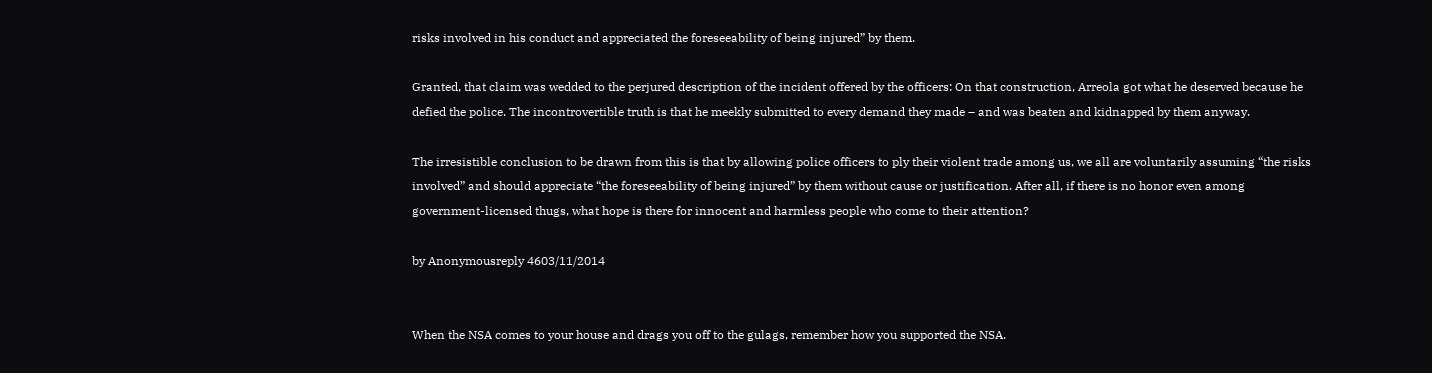risks involved in his conduct and appreciated the foreseeability of being injured” by them.

Granted, that claim was wedded to the perjured description of the incident offered by the officers: On that construction, Arreola got what he deserved because he defied the police. The incontrovertible truth is that he meekly submitted to every demand they made – and was beaten and kidnapped by them anyway.

The irresistible conclusion to be drawn from this is that by allowing police officers to ply their violent trade among us, we all are voluntarily assuming “the risks involved” and should appreciate “the foreseeability of being injured” by them without cause or justification. After all, if there is no honor even among government-licensed thugs, what hope is there for innocent and harmless people who come to their attention?

by Anonymousreply 4603/11/2014


When the NSA comes to your house and drags you off to the gulags, remember how you supported the NSA.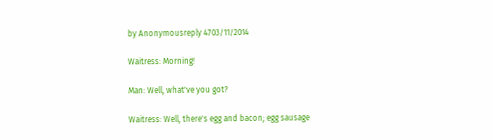by Anonymousreply 4703/11/2014

Waitress: Morning!

Man: Well, what've you got?

Waitress: Well, there's egg and bacon; egg sausage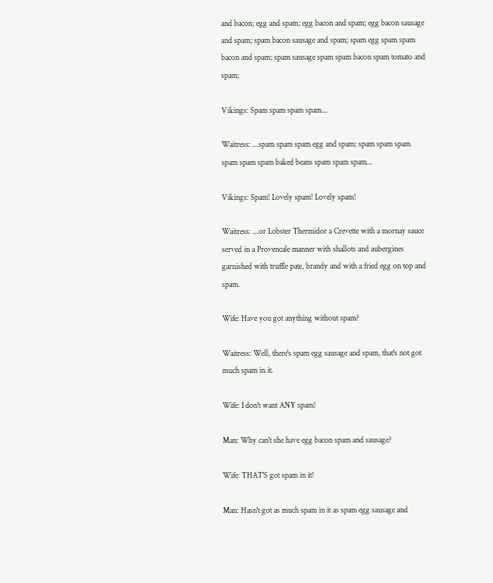and bacon; egg and spam; egg bacon and spam; egg bacon sausage and spam; spam bacon sausage and spam; spam egg spam spam bacon and spam; spam sausage spam spam bacon spam tomato and spam;

Vikings: Spam spam spam spam...

Waitress: ...spam spam spam egg and spam; spam spam spam spam spam spam baked beans spam spam spam...

Vikings: Spam! Lovely spam! Lovely spam!

Waitress: ...or Lobster Thermidor a Crevette with a mornay sauce served in a Provencale manner with shallots and aubergines garnished with truffle pate, brandy and with a fried egg on top and spam.

Wife: Have you got anything without spam?

Waitress: Well, there's spam egg sausage and spam, that's not got much spam in it.

Wife: I don't want ANY spam!

Man: Why can't she have egg bacon spam and sausage?

Wife: THAT'S got spam in it!

Man: Hasn't got as much spam in it as spam egg sausage and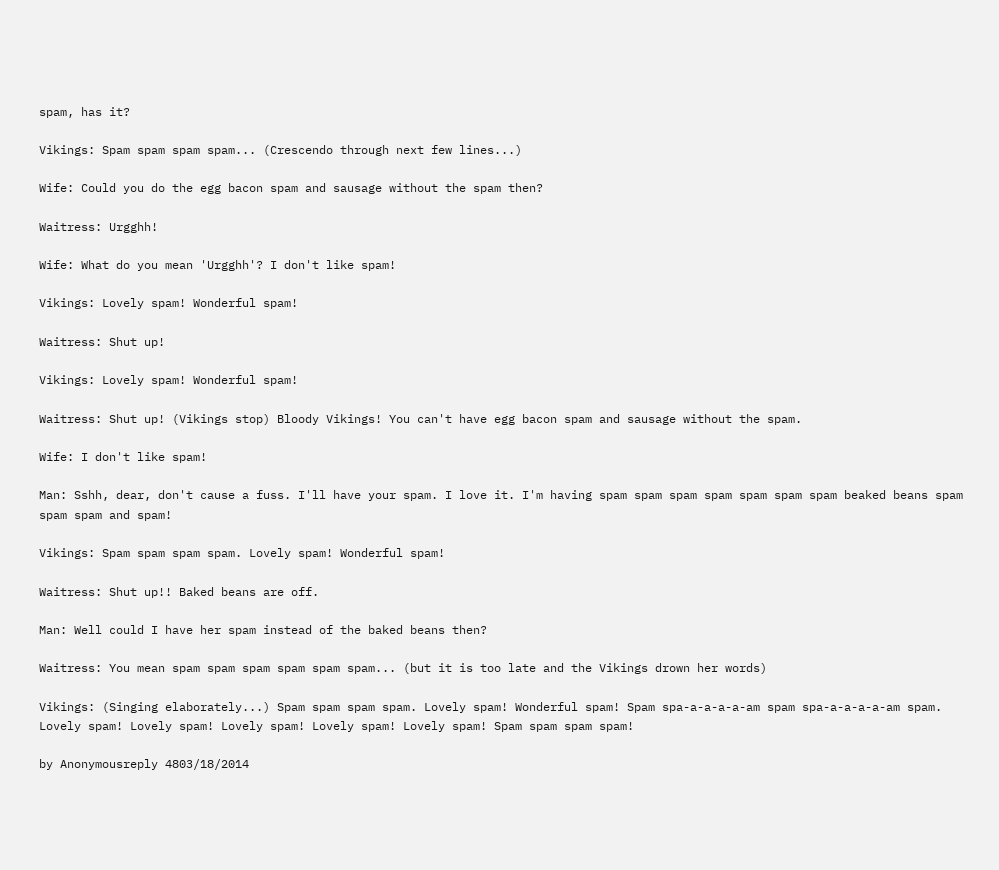spam, has it?

Vikings: Spam spam spam spam... (Crescendo through next few lines...)

Wife: Could you do the egg bacon spam and sausage without the spam then?

Waitress: Urgghh!

Wife: What do you mean 'Urgghh'? I don't like spam!

Vikings: Lovely spam! Wonderful spam!

Waitress: Shut up!

Vikings: Lovely spam! Wonderful spam!

Waitress: Shut up! (Vikings stop) Bloody Vikings! You can't have egg bacon spam and sausage without the spam.

Wife: I don't like spam!

Man: Sshh, dear, don't cause a fuss. I'll have your spam. I love it. I'm having spam spam spam spam spam spam spam beaked beans spam spam spam and spam!

Vikings: Spam spam spam spam. Lovely spam! Wonderful spam!

Waitress: Shut up!! Baked beans are off.

Man: Well could I have her spam instead of the baked beans then?

Waitress: You mean spam spam spam spam spam spam... (but it is too late and the Vikings drown her words)

Vikings: (Singing elaborately...) Spam spam spam spam. Lovely spam! Wonderful spam! Spam spa-a-a-a-a-am spam spa-a-a-a-a-am spam. Lovely spam! Lovely spam! Lovely spam! Lovely spam! Lovely spam! Spam spam spam spam!

by Anonymousreply 4803/18/2014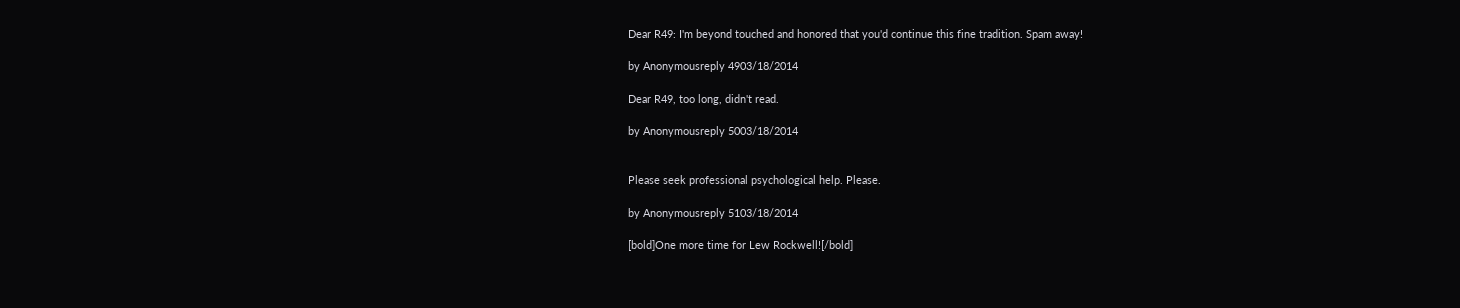Dear R49: I'm beyond touched and honored that you'd continue this fine tradition. Spam away!

by Anonymousreply 4903/18/2014

Dear R49, too long, didn't read.

by Anonymousreply 5003/18/2014


Please seek professional psychological help. Please.

by Anonymousreply 5103/18/2014

[bold]One more time for Lew Rockwell![/bold]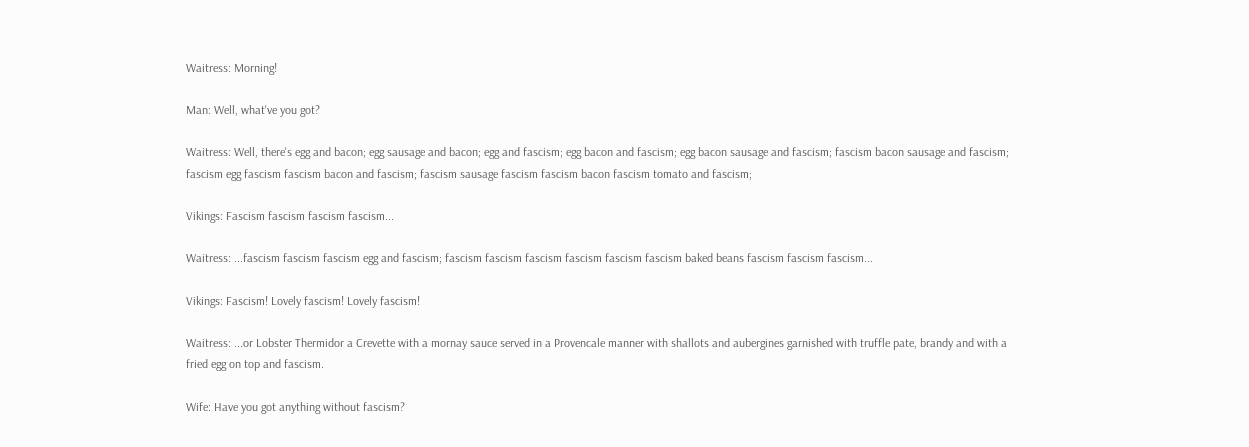Waitress: Morning!

Man: Well, what've you got?

Waitress: Well, there's egg and bacon; egg sausage and bacon; egg and fascism; egg bacon and fascism; egg bacon sausage and fascism; fascism bacon sausage and fascism; fascism egg fascism fascism bacon and fascism; fascism sausage fascism fascism bacon fascism tomato and fascism;

Vikings: Fascism fascism fascism fascism...

Waitress: ...fascism fascism fascism egg and fascism; fascism fascism fascism fascism fascism fascism baked beans fascism fascism fascism...

Vikings: Fascism! Lovely fascism! Lovely fascism!

Waitress: ...or Lobster Thermidor a Crevette with a mornay sauce served in a Provencale manner with shallots and aubergines garnished with truffle pate, brandy and with a fried egg on top and fascism.

Wife: Have you got anything without fascism?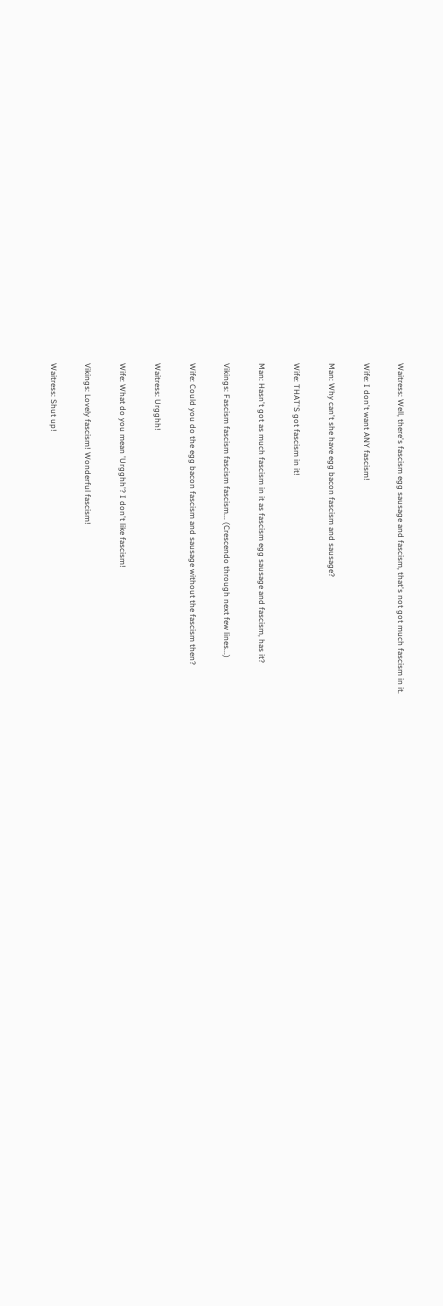Waitress: Well, there's fascism egg sausage and fascism, that's not got much fascism in it.

Wife: I don't want ANY fascism!

Man: Why can't she have egg bacon fascism and sausage?

Wife: THAT'S got fascism in it!

Man: Hasn't got as much fascism in it as fascism egg sausage and fascism, has it?

Vikings: Fascism fascism fascism fascism... (Crescendo through next few lines...)

Wife: Could you do the egg bacon fascism and sausage without the fascism then?

Waitress: Urgghh!

Wife: What do you mean 'Urgghh'? I don't like fascism!

Vikings: Lovely fascism! Wonderful fascism!

Waitress: Shut up!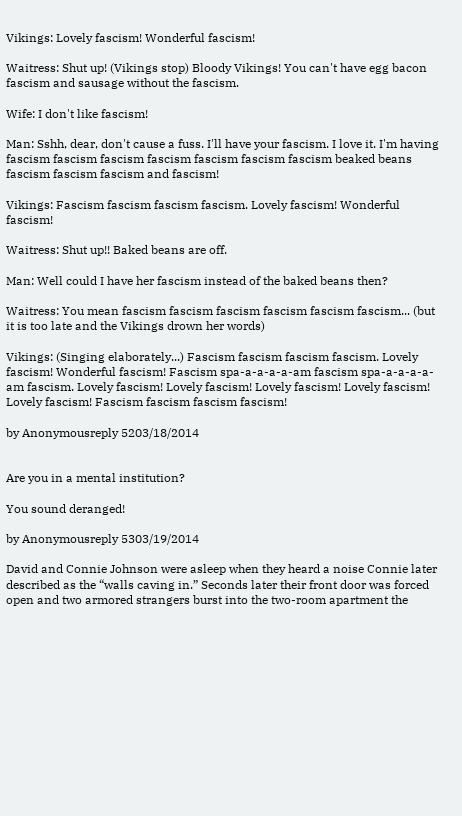Vikings: Lovely fascism! Wonderful fascism!

Waitress: Shut up! (Vikings stop) Bloody Vikings! You can't have egg bacon fascism and sausage without the fascism.

Wife: I don't like fascism!

Man: Sshh, dear, don't cause a fuss. I'll have your fascism. I love it. I'm having fascism fascism fascism fascism fascism fascism fascism beaked beans fascism fascism fascism and fascism!

Vikings: Fascism fascism fascism fascism. Lovely fascism! Wonderful fascism!

Waitress: Shut up!! Baked beans are off.

Man: Well could I have her fascism instead of the baked beans then?

Waitress: You mean fascism fascism fascism fascism fascism fascism... (but it is too late and the Vikings drown her words)

Vikings: (Singing elaborately...) Fascism fascism fascism fascism. Lovely fascism! Wonderful fascism! Fascism spa-a-a-a-a-am fascism spa-a-a-a-a-am fascism. Lovely fascism! Lovely fascism! Lovely fascism! Lovely fascism! Lovely fascism! Fascism fascism fascism fascism!

by Anonymousreply 5203/18/2014


Are you in a mental institution?

You sound deranged!

by Anonymousreply 5303/19/2014

David and Connie Johnson were asleep when they heard a noise Connie later described as the “walls caving in.” Seconds later their front door was forced open and two armored strangers burst into the two-room apartment the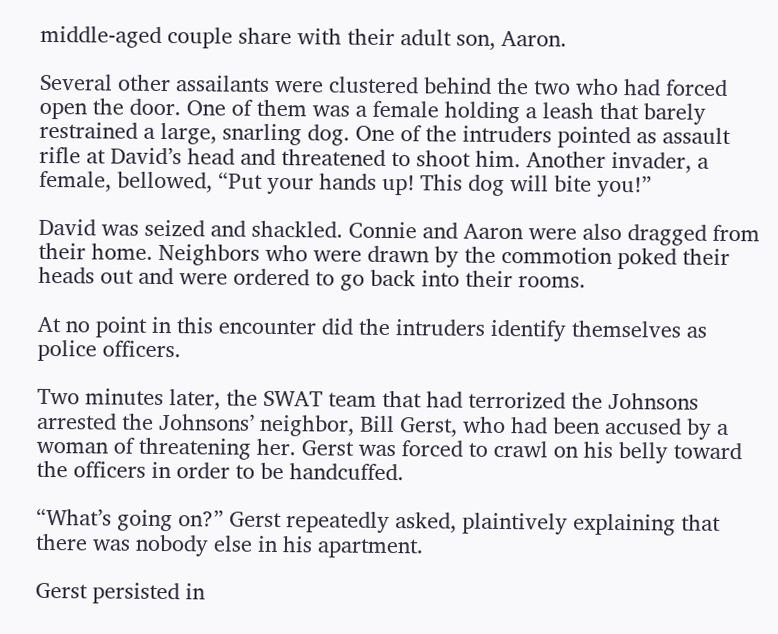middle-aged couple share with their adult son, Aaron.

Several other assailants were clustered behind the two who had forced open the door. One of them was a female holding a leash that barely restrained a large, snarling dog. One of the intruders pointed as assault rifle at David’s head and threatened to shoot him. Another invader, a female, bellowed, “Put your hands up! This dog will bite you!”

David was seized and shackled. Connie and Aaron were also dragged from their home. Neighbors who were drawn by the commotion poked their heads out and were ordered to go back into their rooms.

At no point in this encounter did the intruders identify themselves as police officers.

Two minutes later, the SWAT team that had terrorized the Johnsons arrested the Johnsons’ neighbor, Bill Gerst, who had been accused by a woman of threatening her. Gerst was forced to crawl on his belly toward the officers in order to be handcuffed.

“What’s going on?” Gerst repeatedly asked, plaintively explaining that there was nobody else in his apartment.

Gerst persisted in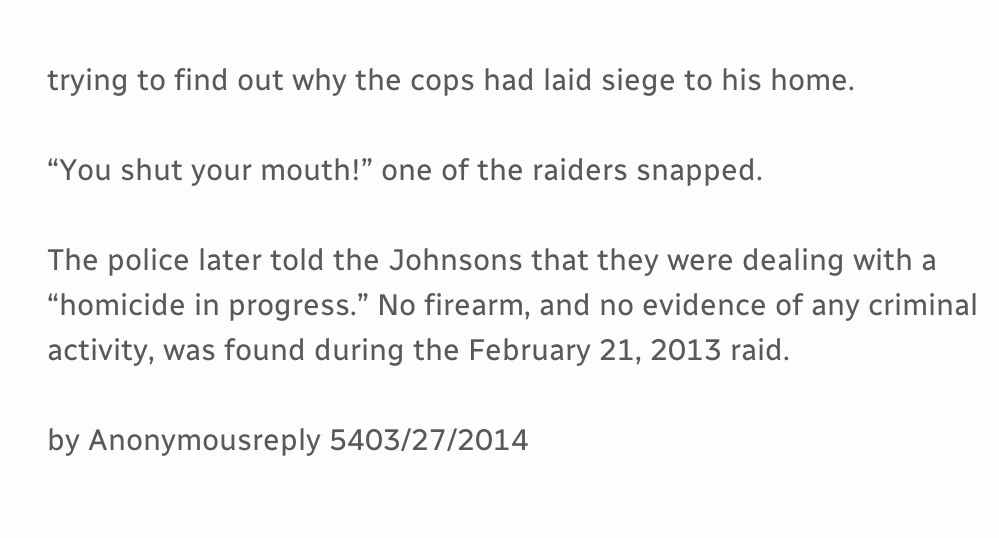trying to find out why the cops had laid siege to his home.

“You shut your mouth!” one of the raiders snapped.

The police later told the Johnsons that they were dealing with a “homicide in progress.” No firearm, and no evidence of any criminal activity, was found during the February 21, 2013 raid.

by Anonymousreply 5403/27/2014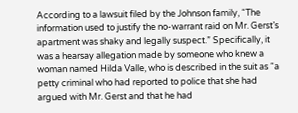According to a lawsuit filed by the Johnson family, “The information used to justify the no-warrant raid on Mr. Gerst’s apartment was shaky and legally suspect.” Specifically, it was a hearsay allegation made by someone who knew a woman named Hilda Valle, who is described in the suit as “a petty criminal who had reported to police that she had argued with Mr. Gerst and that he had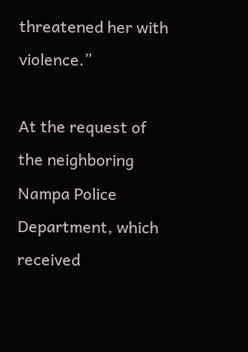threatened her with violence.”

At the request of the neighboring Nampa Police Department, which received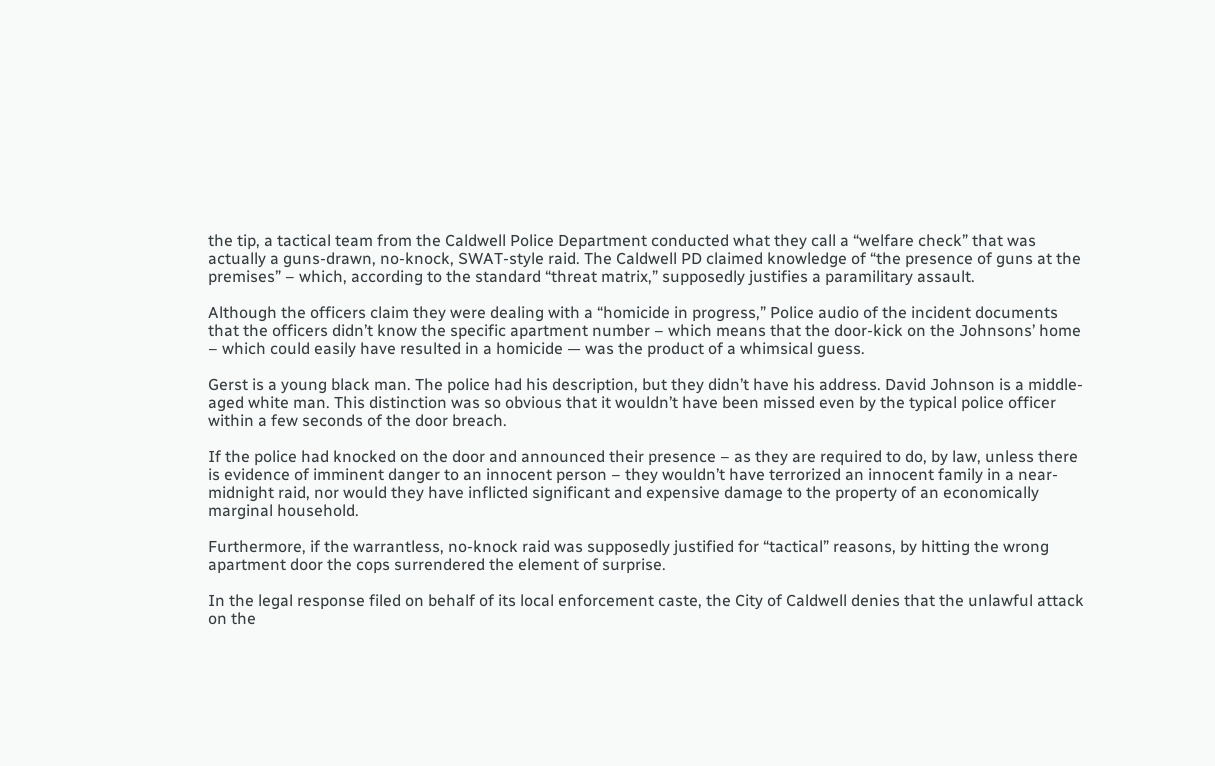the tip, a tactical team from the Caldwell Police Department conducted what they call a “welfare check” that was actually a guns-drawn, no-knock, SWAT-style raid. The Caldwell PD claimed knowledge of “the presence of guns at the premises” – which, according to the standard “threat matrix,” supposedly justifies a paramilitary assault.

Although the officers claim they were dealing with a “homicide in progress,” Police audio of the incident documents that the officers didn’t know the specific apartment number – which means that the door-kick on the Johnsons’ home – which could easily have resulted in a homicide — was the product of a whimsical guess.

Gerst is a young black man. The police had his description, but they didn’t have his address. David Johnson is a middle-aged white man. This distinction was so obvious that it wouldn’t have been missed even by the typical police officer within a few seconds of the door breach.

If the police had knocked on the door and announced their presence – as they are required to do, by law, unless there is evidence of imminent danger to an innocent person – they wouldn’t have terrorized an innocent family in a near-midnight raid, nor would they have inflicted significant and expensive damage to the property of an economically marginal household.

Furthermore, if the warrantless, no-knock raid was supposedly justified for “tactical” reasons, by hitting the wrong apartment door the cops surrendered the element of surprise.

In the legal response filed on behalf of its local enforcement caste, the City of Caldwell denies that the unlawful attack on the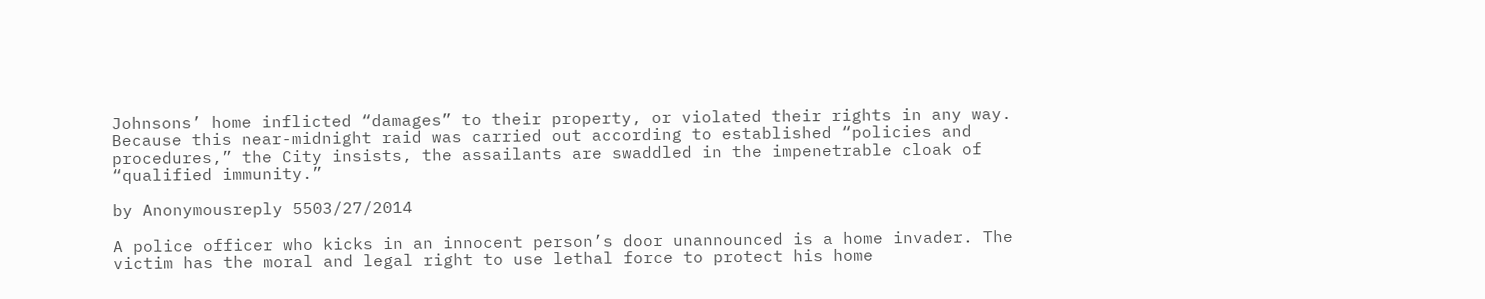Johnsons’ home inflicted “damages” to their property, or violated their rights in any way. Because this near-midnight raid was carried out according to established “policies and procedures,” the City insists, the assailants are swaddled in the impenetrable cloak of “qualified immunity.”

by Anonymousreply 5503/27/2014

A police officer who kicks in an innocent person’s door unannounced is a home invader. The victim has the moral and legal right to use lethal force to protect his home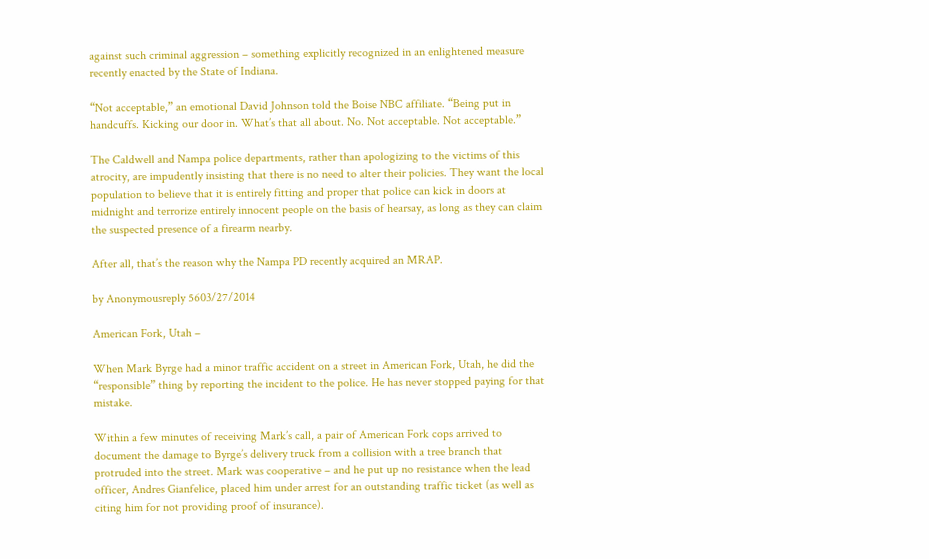against such criminal aggression – something explicitly recognized in an enlightened measure recently enacted by the State of Indiana.

“Not acceptable,” an emotional David Johnson told the Boise NBC affiliate. “Being put in handcuffs. Kicking our door in. What’s that all about. No. Not acceptable. Not acceptable.”

The Caldwell and Nampa police departments, rather than apologizing to the victims of this atrocity, are impudently insisting that there is no need to alter their policies. They want the local population to believe that it is entirely fitting and proper that police can kick in doors at midnight and terrorize entirely innocent people on the basis of hearsay, as long as they can claim the suspected presence of a firearm nearby.

After all, that’s the reason why the Nampa PD recently acquired an MRAP.

by Anonymousreply 5603/27/2014

American Fork, Utah –

When Mark Byrge had a minor traffic accident on a street in American Fork, Utah, he did the “responsible” thing by reporting the incident to the police. He has never stopped paying for that mistake.

Within a few minutes of receiving Mark’s call, a pair of American Fork cops arrived to document the damage to Byrge’s delivery truck from a collision with a tree branch that protruded into the street. Mark was cooperative – and he put up no resistance when the lead officer, Andres Gianfelice, placed him under arrest for an outstanding traffic ticket (as well as citing him for not providing proof of insurance).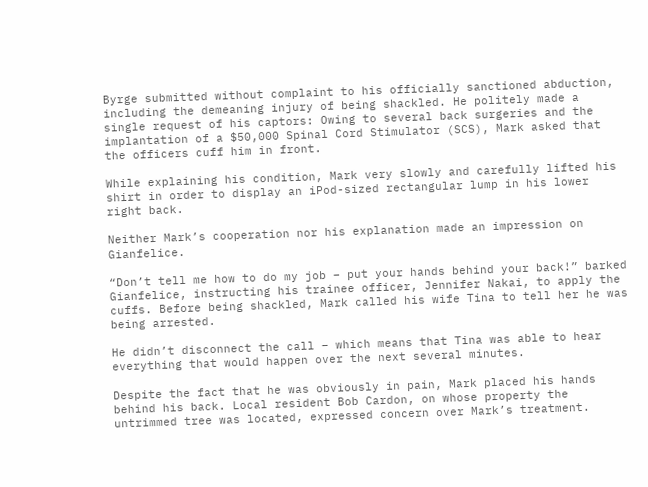Byrge submitted without complaint to his officially sanctioned abduction, including the demeaning injury of being shackled. He politely made a single request of his captors: Owing to several back surgeries and the implantation of a $50,000 Spinal Cord Stimulator (SCS), Mark asked that the officers cuff him in front.

While explaining his condition, Mark very slowly and carefully lifted his shirt in order to display an iPod-sized rectangular lump in his lower right back.

Neither Mark’s cooperation nor his explanation made an impression on Gianfelice.

“Don’t tell me how to do my job – put your hands behind your back!” barked Gianfelice, instructing his trainee officer, Jennifer Nakai, to apply the cuffs. Before being shackled, Mark called his wife Tina to tell her he was being arrested.

He didn’t disconnect the call – which means that Tina was able to hear everything that would happen over the next several minutes.

Despite the fact that he was obviously in pain, Mark placed his hands behind his back. Local resident Bob Cardon, on whose property the untrimmed tree was located, expressed concern over Mark’s treatment.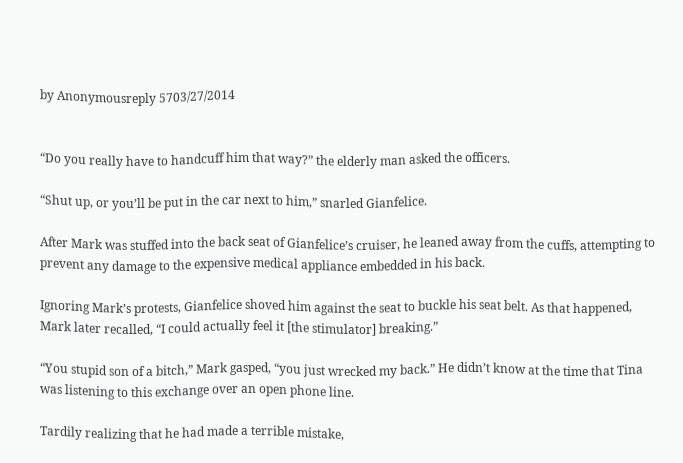by Anonymousreply 5703/27/2014


“Do you really have to handcuff him that way?” the elderly man asked the officers.

“Shut up, or you’ll be put in the car next to him,” snarled Gianfelice.

After Mark was stuffed into the back seat of Gianfelice’s cruiser, he leaned away from the cuffs, attempting to prevent any damage to the expensive medical appliance embedded in his back.

Ignoring Mark’s protests, Gianfelice shoved him against the seat to buckle his seat belt. As that happened, Mark later recalled, “I could actually feel it [the stimulator] breaking.”

“You stupid son of a bitch,” Mark gasped, “you just wrecked my back.” He didn’t know at the time that Tina was listening to this exchange over an open phone line.

Tardily realizing that he had made a terrible mistake,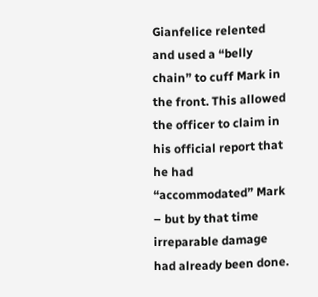Gianfelice relented and used a “belly chain” to cuff Mark in the front. This allowed the officer to claim in his official report that he had “accommodated” Mark – but by that time irreparable damage had already been done.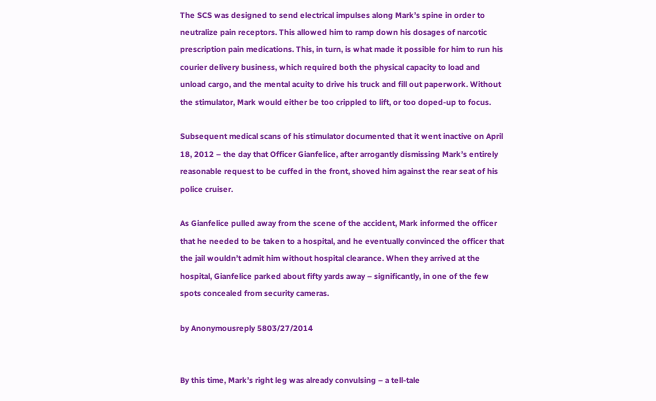The SCS was designed to send electrical impulses along Mark’s spine in order to neutralize pain receptors. This allowed him to ramp down his dosages of narcotic prescription pain medications. This, in turn, is what made it possible for him to run his courier delivery business, which required both the physical capacity to load and unload cargo, and the mental acuity to drive his truck and fill out paperwork. Without the stimulator, Mark would either be too crippled to lift, or too doped-up to focus.

Subsequent medical scans of his stimulator documented that it went inactive on April 18, 2012 – the day that Officer Gianfelice, after arrogantly dismissing Mark’s entirely reasonable request to be cuffed in the front, shoved him against the rear seat of his police cruiser.

As Gianfelice pulled away from the scene of the accident, Mark informed the officer that he needed to be taken to a hospital, and he eventually convinced the officer that the jail wouldn’t admit him without hospital clearance. When they arrived at the hospital, Gianfelice parked about fifty yards away – significantly, in one of the few spots concealed from security cameras.

by Anonymousreply 5803/27/2014


By this time, Mark’s right leg was already convulsing – a tell-tale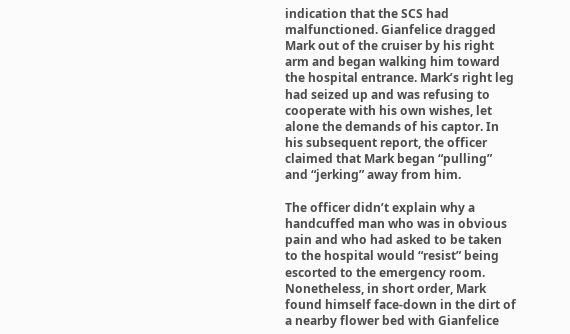indication that the SCS had malfunctioned. Gianfelice dragged Mark out of the cruiser by his right arm and began walking him toward the hospital entrance. Mark’s right leg had seized up and was refusing to cooperate with his own wishes, let alone the demands of his captor. In his subsequent report, the officer claimed that Mark began “pulling” and “jerking” away from him.

The officer didn’t explain why a handcuffed man who was in obvious pain and who had asked to be taken to the hospital would “resist” being escorted to the emergency room. Nonetheless, in short order, Mark found himself face-down in the dirt of a nearby flower bed with Gianfelice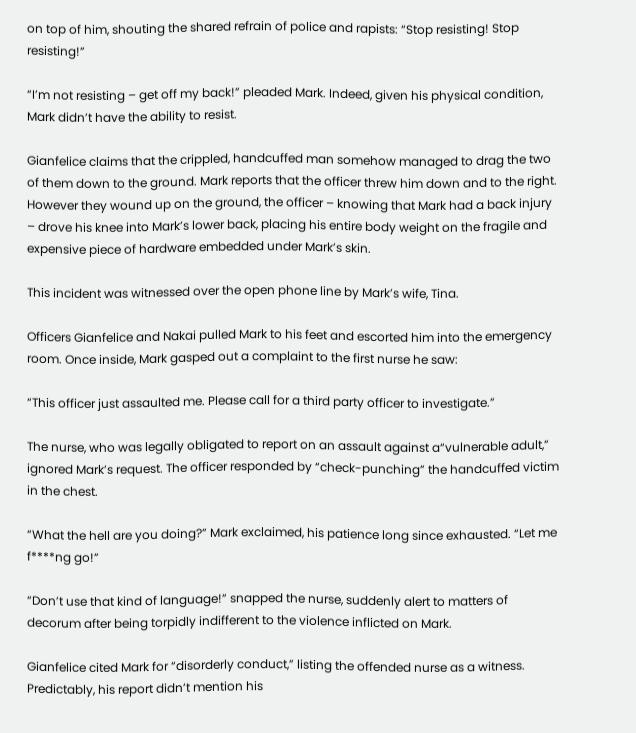on top of him, shouting the shared refrain of police and rapists: “Stop resisting! Stop resisting!”

“I’m not resisting – get off my back!” pleaded Mark. Indeed, given his physical condition, Mark didn’t have the ability to resist.

Gianfelice claims that the crippled, handcuffed man somehow managed to drag the two of them down to the ground. Mark reports that the officer threw him down and to the right. However they wound up on the ground, the officer – knowing that Mark had a back injury – drove his knee into Mark’s lower back, placing his entire body weight on the fragile and expensive piece of hardware embedded under Mark’s skin.

This incident was witnessed over the open phone line by Mark’s wife, Tina.

Officers Gianfelice and Nakai pulled Mark to his feet and escorted him into the emergency room. Once inside, Mark gasped out a complaint to the first nurse he saw:

“This officer just assaulted me. Please call for a third party officer to investigate.”

The nurse, who was legally obligated to report on an assault against a“vulnerable adult,” ignored Mark’s request. The officer responded by “check-punching” the handcuffed victim in the chest.

“What the hell are you doing?” Mark exclaimed, his patience long since exhausted. “Let me f****ng go!”

“Don’t use that kind of language!” snapped the nurse, suddenly alert to matters of decorum after being torpidly indifferent to the violence inflicted on Mark.

Gianfelice cited Mark for “disorderly conduct,” listing the offended nurse as a witness. Predictably, his report didn’t mention his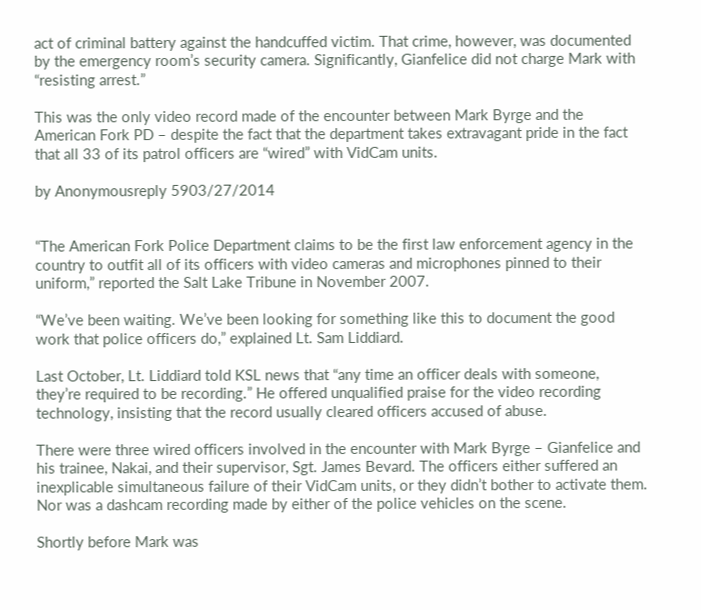act of criminal battery against the handcuffed victim. That crime, however, was documented by the emergency room’s security camera. Significantly, Gianfelice did not charge Mark with “resisting arrest.”

This was the only video record made of the encounter between Mark Byrge and the American Fork PD – despite the fact that the department takes extravagant pride in the fact that all 33 of its patrol officers are “wired” with VidCam units.

by Anonymousreply 5903/27/2014


“The American Fork Police Department claims to be the first law enforcement agency in the country to outfit all of its officers with video cameras and microphones pinned to their uniform,” reported the Salt Lake Tribune in November 2007.

“We’ve been waiting. We’ve been looking for something like this to document the good work that police officers do,” explained Lt. Sam Liddiard.

Last October, Lt. Liddiard told KSL news that “any time an officer deals with someone, they’re required to be recording.” He offered unqualified praise for the video recording technology, insisting that the record usually cleared officers accused of abuse.

There were three wired officers involved in the encounter with Mark Byrge – Gianfelice and his trainee, Nakai, and their supervisor, Sgt. James Bevard. The officers either suffered an inexplicable simultaneous failure of their VidCam units, or they didn’t bother to activate them. Nor was a dashcam recording made by either of the police vehicles on the scene.

Shortly before Mark was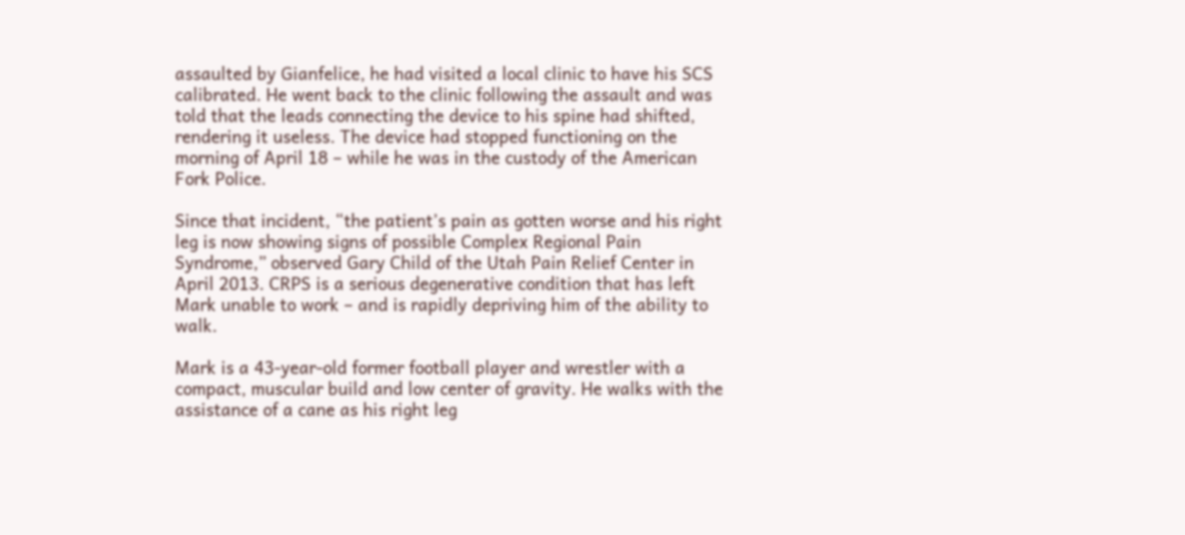assaulted by Gianfelice, he had visited a local clinic to have his SCS calibrated. He went back to the clinic following the assault and was told that the leads connecting the device to his spine had shifted, rendering it useless. The device had stopped functioning on the morning of April 18 – while he was in the custody of the American Fork Police.

Since that incident, “the patient’s pain as gotten worse and his right leg is now showing signs of possible Complex Regional Pain Syndrome,” observed Gary Child of the Utah Pain Relief Center in April 2013. CRPS is a serious degenerative condition that has left Mark unable to work – and is rapidly depriving him of the ability to walk.

Mark is a 43-year-old former football player and wrestler with a compact, muscular build and low center of gravity. He walks with the assistance of a cane as his right leg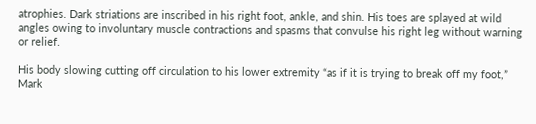atrophies. Dark striations are inscribed in his right foot, ankle, and shin. His toes are splayed at wild angles owing to involuntary muscle contractions and spasms that convulse his right leg without warning or relief.

His body slowing cutting off circulation to his lower extremity “as if it is trying to break off my foot,” Mark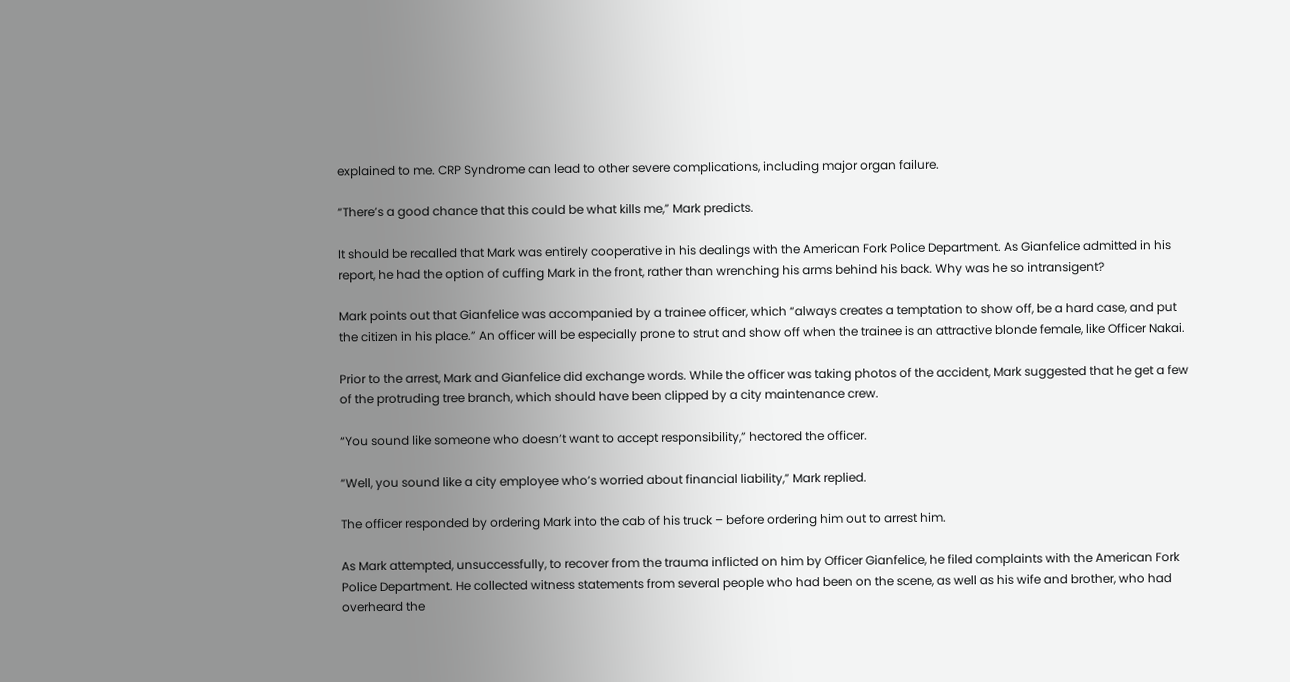explained to me. CRP Syndrome can lead to other severe complications, including major organ failure.

“There’s a good chance that this could be what kills me,” Mark predicts.

It should be recalled that Mark was entirely cooperative in his dealings with the American Fork Police Department. As Gianfelice admitted in his report, he had the option of cuffing Mark in the front, rather than wrenching his arms behind his back. Why was he so intransigent?

Mark points out that Gianfelice was accompanied by a trainee officer, which “always creates a temptation to show off, be a hard case, and put the citizen in his place.” An officer will be especially prone to strut and show off when the trainee is an attractive blonde female, like Officer Nakai.

Prior to the arrest, Mark and Gianfelice did exchange words. While the officer was taking photos of the accident, Mark suggested that he get a few of the protruding tree branch, which should have been clipped by a city maintenance crew.

“You sound like someone who doesn’t want to accept responsibility,” hectored the officer.

“Well, you sound like a city employee who’s worried about financial liability,” Mark replied.

The officer responded by ordering Mark into the cab of his truck – before ordering him out to arrest him.

As Mark attempted, unsuccessfully, to recover from the trauma inflicted on him by Officer Gianfelice, he filed complaints with the American Fork Police Department. He collected witness statements from several people who had been on the scene, as well as his wife and brother, who had overheard the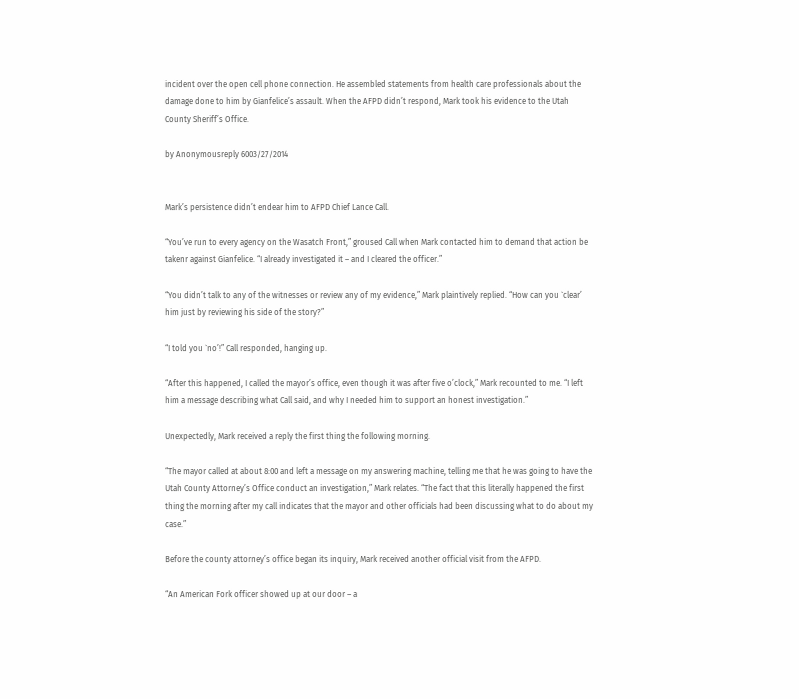incident over the open cell phone connection. He assembled statements from health care professionals about the damage done to him by Gianfelice’s assault. When the AFPD didn’t respond, Mark took his evidence to the Utah County Sheriff’s Office.

by Anonymousreply 6003/27/2014


Mark’s persistence didn’t endear him to AFPD Chief Lance Call.

“You’ve run to every agency on the Wasatch Front,” groused Call when Mark contacted him to demand that action be takenr against Gianfelice. “I already investigated it – and I cleared the officer.”

“You didn’t talk to any of the witnesses or review any of my evidence,” Mark plaintively replied. “How can you `clear’ him just by reviewing his side of the story?”

“I told you `no’!” Call responded, hanging up.

“After this happened, I called the mayor’s office, even though it was after five o’clock,” Mark recounted to me. “I left him a message describing what Call said, and why I needed him to support an honest investigation.”

Unexpectedly, Mark received a reply the first thing the following morning.

“The mayor called at about 8:00 and left a message on my answering machine, telling me that he was going to have the Utah County Attorney’s Office conduct an investigation,” Mark relates. “The fact that this literally happened the first thing the morning after my call indicates that the mayor and other officials had been discussing what to do about my case.”

Before the county attorney’s office began its inquiry, Mark received another official visit from the AFPD.

“An American Fork officer showed up at our door – a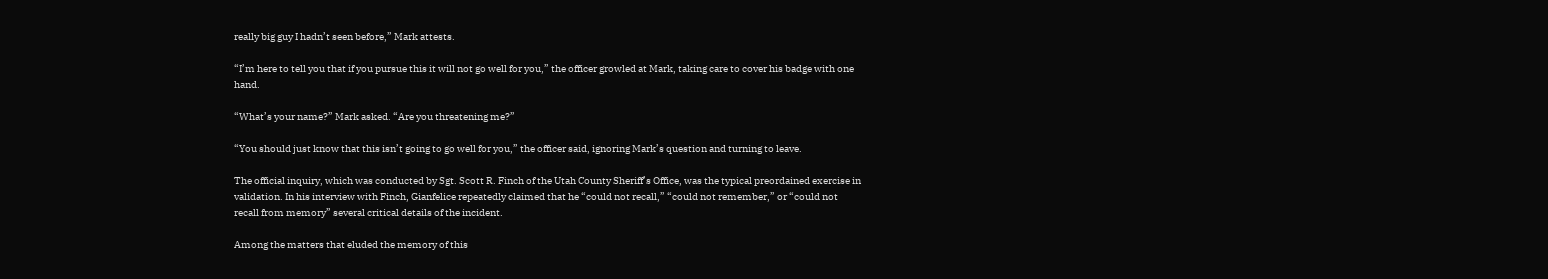really big guy I hadn’t seen before,” Mark attests.

“I’m here to tell you that if you pursue this it will not go well for you,” the officer growled at Mark, taking care to cover his badge with one hand.

“What’s your name?” Mark asked. “Are you threatening me?”

“You should just know that this isn’t going to go well for you,” the officer said, ignoring Mark’s question and turning to leave.

The official inquiry, which was conducted by Sgt. Scott R. Finch of the Utah County Sheriff’s Office, was the typical preordained exercise in validation. In his interview with Finch, Gianfelice repeatedly claimed that he “could not recall,” “could not remember,” or “could not recall from memory” several critical details of the incident.

Among the matters that eluded the memory of this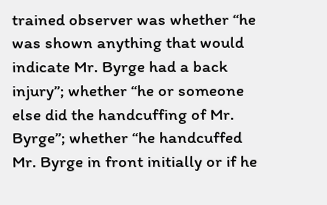trained observer was whether “he was shown anything that would indicate Mr. Byrge had a back injury”; whether “he or someone else did the handcuffing of Mr. Byrge”; whether “he handcuffed Mr. Byrge in front initially or if he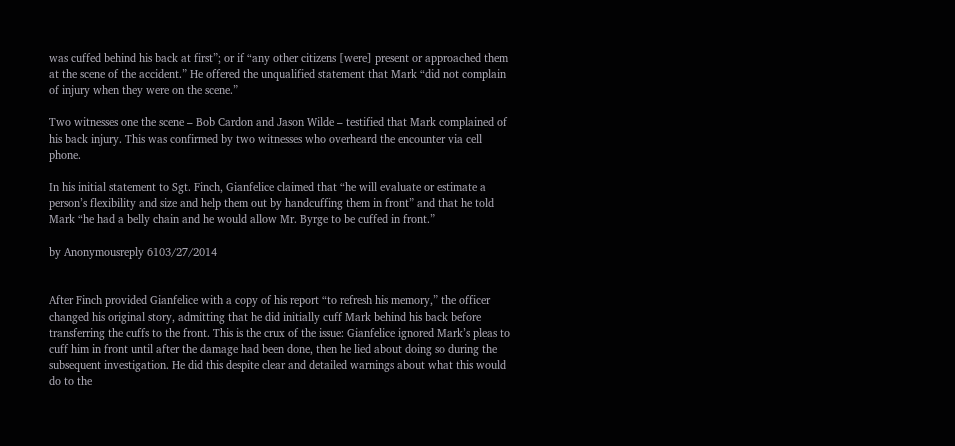was cuffed behind his back at first”; or if “any other citizens [were] present or approached them at the scene of the accident.” He offered the unqualified statement that Mark “did not complain of injury when they were on the scene.”

Two witnesses one the scene – Bob Cardon and Jason Wilde – testified that Mark complained of his back injury. This was confirmed by two witnesses who overheard the encounter via cell phone.

In his initial statement to Sgt. Finch, Gianfelice claimed that “he will evaluate or estimate a person’s flexibility and size and help them out by handcuffing them in front” and that he told Mark “he had a belly chain and he would allow Mr. Byrge to be cuffed in front.”

by Anonymousreply 6103/27/2014


After Finch provided Gianfelice with a copy of his report “to refresh his memory,” the officer changed his original story, admitting that he did initially cuff Mark behind his back before transferring the cuffs to the front. This is the crux of the issue: Gianfelice ignored Mark’s pleas to cuff him in front until after the damage had been done, then he lied about doing so during the subsequent investigation. He did this despite clear and detailed warnings about what this would do to the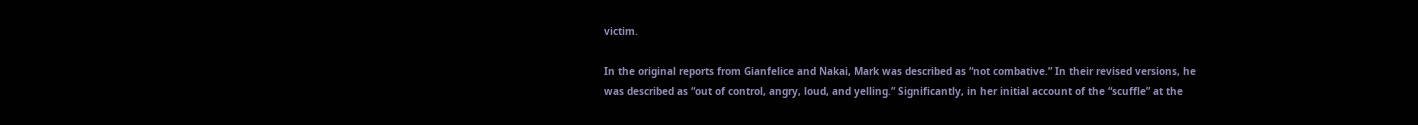victim.

In the original reports from Gianfelice and Nakai, Mark was described as “not combative.” In their revised versions, he was described as “out of control, angry, loud, and yelling.” Significantly, in her initial account of the “scuffle” at the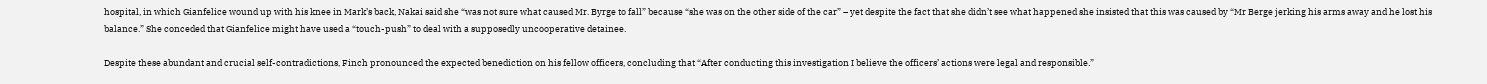hospital, in which Gianfelice wound up with his knee in Mark’s back, Nakai said she “was not sure what caused Mr. Byrge to fall” because “she was on the other side of the car” – yet despite the fact that she didn’t see what happened she insisted that this was caused by “Mr Berge jerking his arms away and he lost his balance.” She conceded that Gianfelice might have used a “touch-push” to deal with a supposedly uncooperative detainee.

Despite these abundant and crucial self-contradictions, Finch pronounced the expected benediction on his fellow officers, concluding that “After conducting this investigation I believe the officers’ actions were legal and responsible.”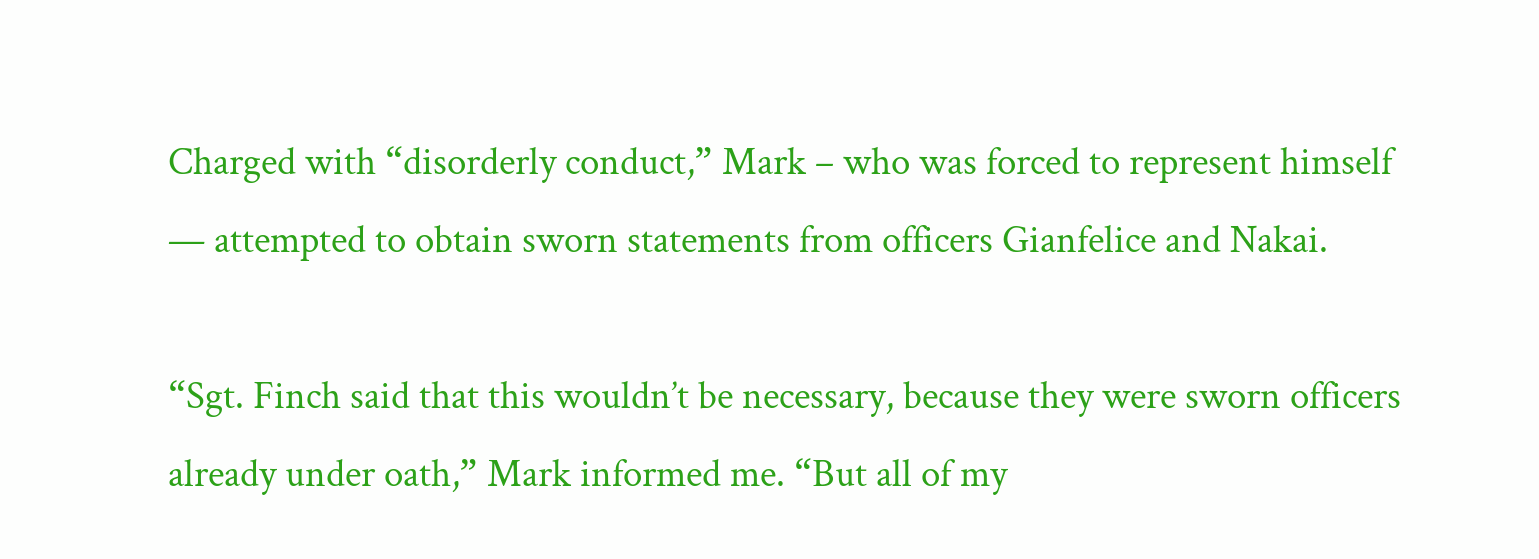Charged with “disorderly conduct,” Mark – who was forced to represent himself — attempted to obtain sworn statements from officers Gianfelice and Nakai.

“Sgt. Finch said that this wouldn’t be necessary, because they were sworn officers already under oath,” Mark informed me. “But all of my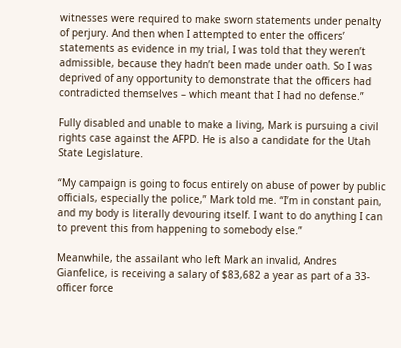witnesses were required to make sworn statements under penalty of perjury. And then when I attempted to enter the officers’ statements as evidence in my trial, I was told that they weren’t admissible, because they hadn’t been made under oath. So I was deprived of any opportunity to demonstrate that the officers had contradicted themselves – which meant that I had no defense.”

Fully disabled and unable to make a living, Mark is pursuing a civil rights case against the AFPD. He is also a candidate for the Utah State Legislature.

“My campaign is going to focus entirely on abuse of power by public officials, especially the police,” Mark told me. “I’m in constant pain, and my body is literally devouring itself. I want to do anything I can to prevent this from happening to somebody else.”

Meanwhile, the assailant who left Mark an invalid, Andres Gianfelice, is receiving a salary of $83,682 a year as part of a 33-officer force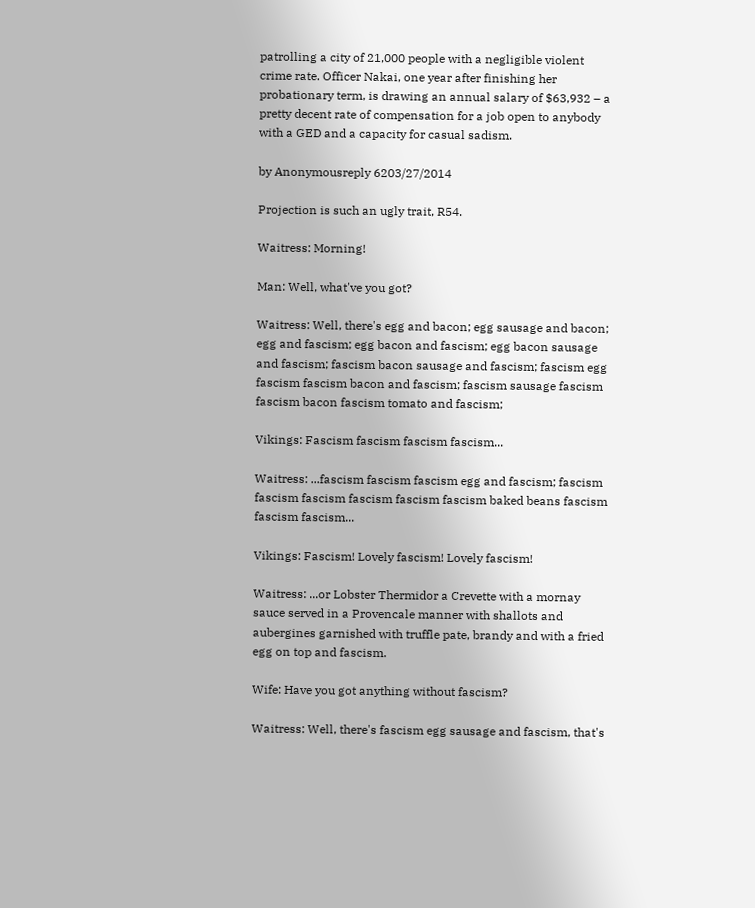patrolling a city of 21,000 people with a negligible violent crime rate. Officer Nakai, one year after finishing her probationary term, is drawing an annual salary of $63,932 – a pretty decent rate of compensation for a job open to anybody with a GED and a capacity for casual sadism.

by Anonymousreply 6203/27/2014

Projection is such an ugly trait, R54.

Waitress: Morning!

Man: Well, what've you got?

Waitress: Well, there's egg and bacon; egg sausage and bacon; egg and fascism; egg bacon and fascism; egg bacon sausage and fascism; fascism bacon sausage and fascism; fascism egg fascism fascism bacon and fascism; fascism sausage fascism fascism bacon fascism tomato and fascism;

Vikings: Fascism fascism fascism fascism...

Waitress: ...fascism fascism fascism egg and fascism; fascism fascism fascism fascism fascism fascism baked beans fascism fascism fascism...

Vikings: Fascism! Lovely fascism! Lovely fascism!

Waitress: ...or Lobster Thermidor a Crevette with a mornay sauce served in a Provencale manner with shallots and aubergines garnished with truffle pate, brandy and with a fried egg on top and fascism.

Wife: Have you got anything without fascism?

Waitress: Well, there's fascism egg sausage and fascism, that's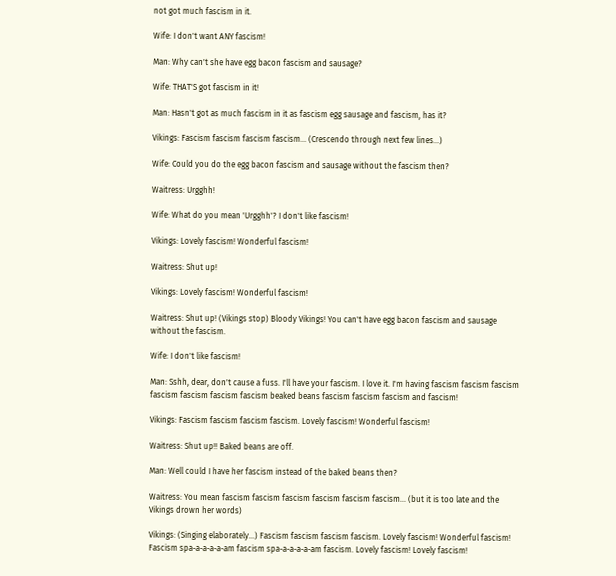not got much fascism in it.

Wife: I don't want ANY fascism!

Man: Why can't she have egg bacon fascism and sausage?

Wife: THAT'S got fascism in it!

Man: Hasn't got as much fascism in it as fascism egg sausage and fascism, has it?

Vikings: Fascism fascism fascism fascism... (Crescendo through next few lines...)

Wife: Could you do the egg bacon fascism and sausage without the fascism then?

Waitress: Urgghh!

Wife: What do you mean 'Urgghh'? I don't like fascism!

Vikings: Lovely fascism! Wonderful fascism!

Waitress: Shut up!

Vikings: Lovely fascism! Wonderful fascism!

Waitress: Shut up! (Vikings stop) Bloody Vikings! You can't have egg bacon fascism and sausage without the fascism.

Wife: I don't like fascism!

Man: Sshh, dear, don't cause a fuss. I'll have your fascism. I love it. I'm having fascism fascism fascism fascism fascism fascism fascism beaked beans fascism fascism fascism and fascism!

Vikings: Fascism fascism fascism fascism. Lovely fascism! Wonderful fascism!

Waitress: Shut up!! Baked beans are off.

Man: Well could I have her fascism instead of the baked beans then?

Waitress: You mean fascism fascism fascism fascism fascism fascism... (but it is too late and the Vikings drown her words)

Vikings: (Singing elaborately...) Fascism fascism fascism fascism. Lovely fascism! Wonderful fascism! Fascism spa-a-a-a-a-am fascism spa-a-a-a-a-am fascism. Lovely fascism! Lovely fascism!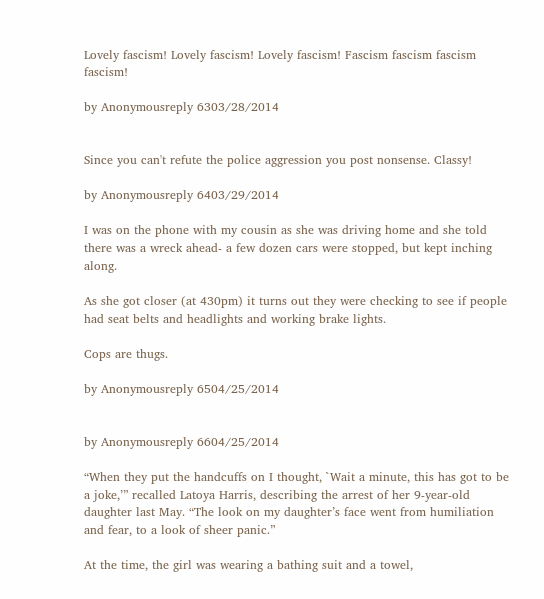Lovely fascism! Lovely fascism! Lovely fascism! Fascism fascism fascism fascism!

by Anonymousreply 6303/28/2014


Since you can't refute the police aggression you post nonsense. Classy!

by Anonymousreply 6403/29/2014

I was on the phone with my cousin as she was driving home and she told there was a wreck ahead- a few dozen cars were stopped, but kept inching along.

As she got closer (at 430pm) it turns out they were checking to see if people had seat belts and headlights and working brake lights.

Cops are thugs.

by Anonymousreply 6504/25/2014


by Anonymousreply 6604/25/2014

“When they put the handcuffs on I thought, `Wait a minute, this has got to be a joke,’” recalled Latoya Harris, describing the arrest of her 9-year-old daughter last May. “The look on my daughter’s face went from humiliation and fear, to a look of sheer panic.”

At the time, the girl was wearing a bathing suit and a towel,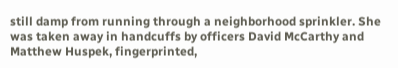still damp from running through a neighborhood sprinkler. She was taken away in handcuffs by officers David McCarthy and Matthew Huspek, fingerprinted,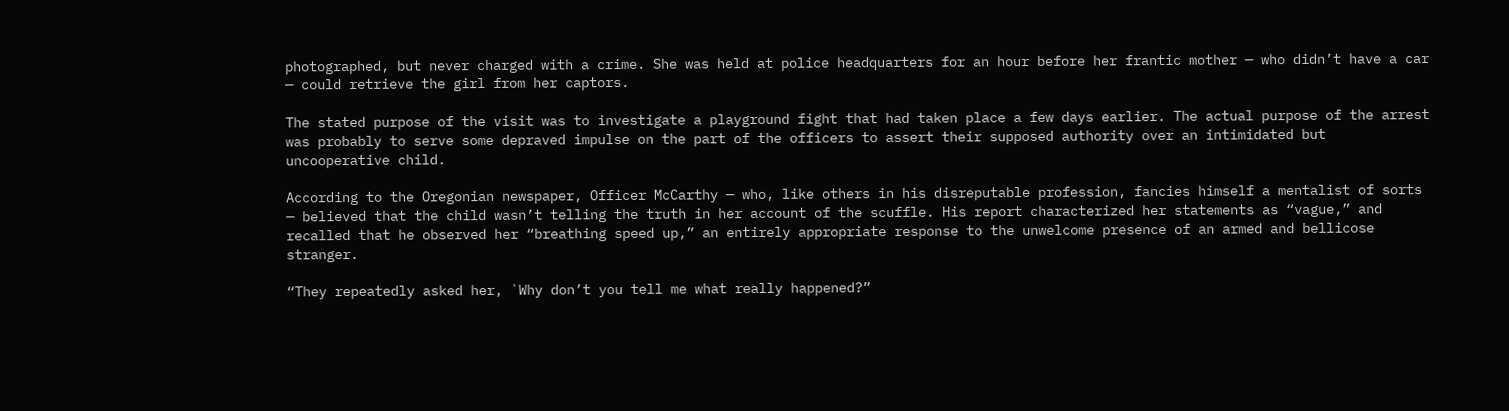photographed, but never charged with a crime. She was held at police headquarters for an hour before her frantic mother — who didn’t have a car — could retrieve the girl from her captors.

The stated purpose of the visit was to investigate a playground fight that had taken place a few days earlier. The actual purpose of the arrest was probably to serve some depraved impulse on the part of the officers to assert their supposed authority over an intimidated but uncooperative child.

According to the Oregonian newspaper, Officer McCarthy — who, like others in his disreputable profession, fancies himself a mentalist of sorts — believed that the child wasn’t telling the truth in her account of the scuffle. His report characterized her statements as “vague,” and recalled that he observed her “breathing speed up,” an entirely appropriate response to the unwelcome presence of an armed and bellicose stranger.

“They repeatedly asked her, `Why don’t you tell me what really happened?”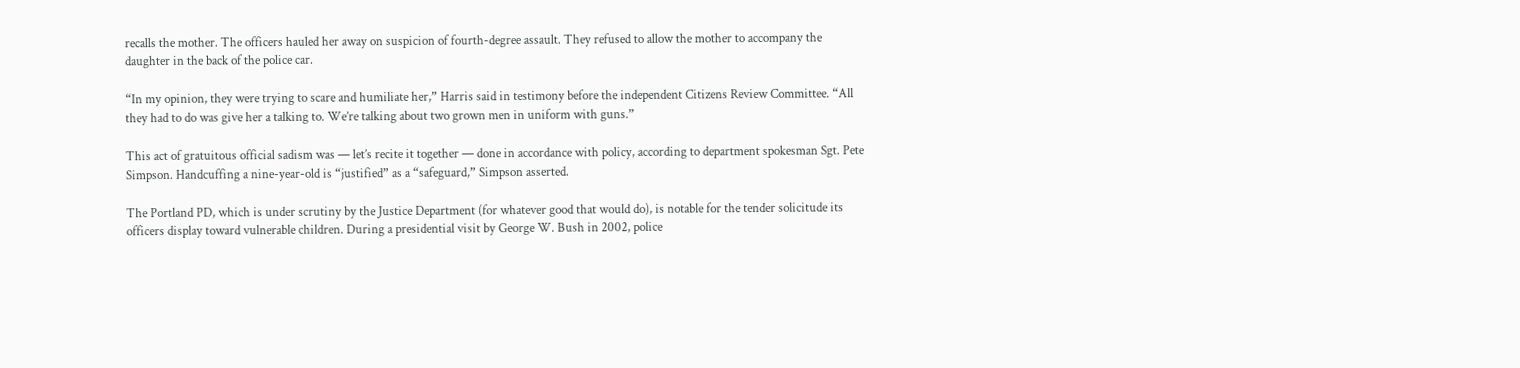recalls the mother. The officers hauled her away on suspicion of fourth-degree assault. They refused to allow the mother to accompany the daughter in the back of the police car.

“In my opinion, they were trying to scare and humiliate her,” Harris said in testimony before the independent Citizens Review Committee. “All they had to do was give her a talking to. We’re talking about two grown men in uniform with guns.”

This act of gratuitous official sadism was — let’s recite it together — done in accordance with policy, according to department spokesman Sgt. Pete Simpson. Handcuffing a nine-year-old is “justified” as a “safeguard,” Simpson asserted.

The Portland PD, which is under scrutiny by the Justice Department (for whatever good that would do), is notable for the tender solicitude its officers display toward vulnerable children. During a presidential visit by George W. Bush in 2002, police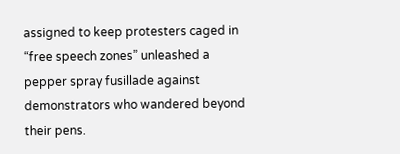assigned to keep protesters caged in “free speech zones” unleashed a pepper spray fusillade against demonstrators who wandered beyond their pens.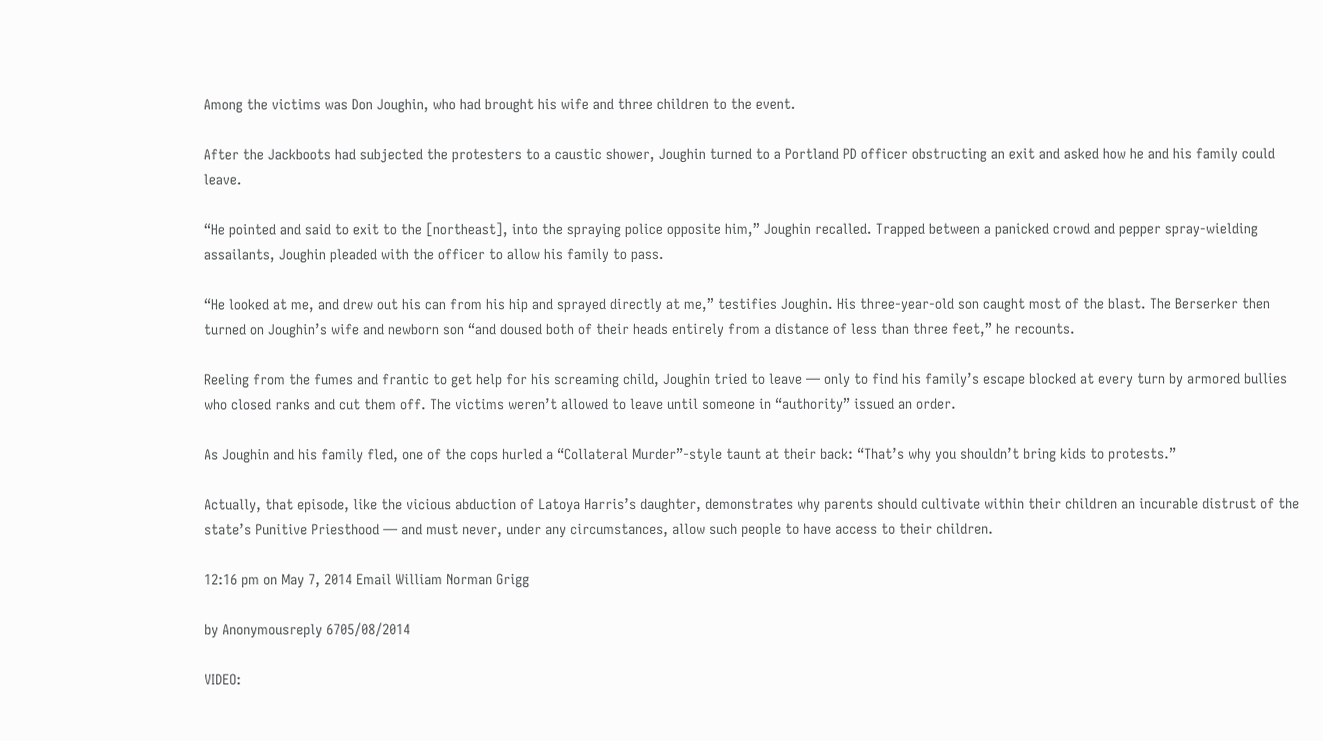Among the victims was Don Joughin, who had brought his wife and three children to the event.

After the Jackboots had subjected the protesters to a caustic shower, Joughin turned to a Portland PD officer obstructing an exit and asked how he and his family could leave.

“He pointed and said to exit to the [northeast], into the spraying police opposite him,” Joughin recalled. Trapped between a panicked crowd and pepper spray-wielding assailants, Joughin pleaded with the officer to allow his family to pass.

“He looked at me, and drew out his can from his hip and sprayed directly at me,” testifies Joughin. His three-year-old son caught most of the blast. The Berserker then turned on Joughin’s wife and newborn son “and doused both of their heads entirely from a distance of less than three feet,” he recounts.

Reeling from the fumes and frantic to get help for his screaming child, Joughin tried to leave — only to find his family’s escape blocked at every turn by armored bullies who closed ranks and cut them off. The victims weren’t allowed to leave until someone in “authority” issued an order.

As Joughin and his family fled, one of the cops hurled a “Collateral Murder”-style taunt at their back: “That’s why you shouldn’t bring kids to protests.”

Actually, that episode, like the vicious abduction of Latoya Harris’s daughter, demonstrates why parents should cultivate within their children an incurable distrust of the state’s Punitive Priesthood — and must never, under any circumstances, allow such people to have access to their children.

12:16 pm on May 7, 2014 Email William Norman Grigg

by Anonymousreply 6705/08/2014

VIDEO: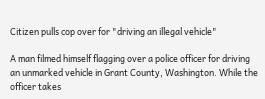Citizen pulls cop over for "driving an illegal vehicle"

A man filmed himself flagging over a police officer for driving an unmarked vehicle in Grant County, Washington. While the officer takes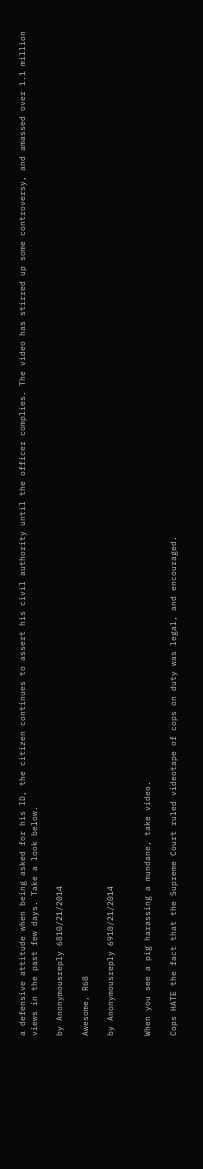a defensive attitude when being asked for his ID, the citizen continues to assert his civil authority until the officer complies. The video has stirred up some controversy, and amassed over 1.1 million views in the past few days. Take a look below.

by Anonymousreply 6810/21/2014

Awesome, R68

by Anonymousreply 6910/21/2014


When you see a pig harassing a mundane, take video.

Cops HATE the fact that the Supreme Court ruled videotape of cops on duty was legal, and encouraged.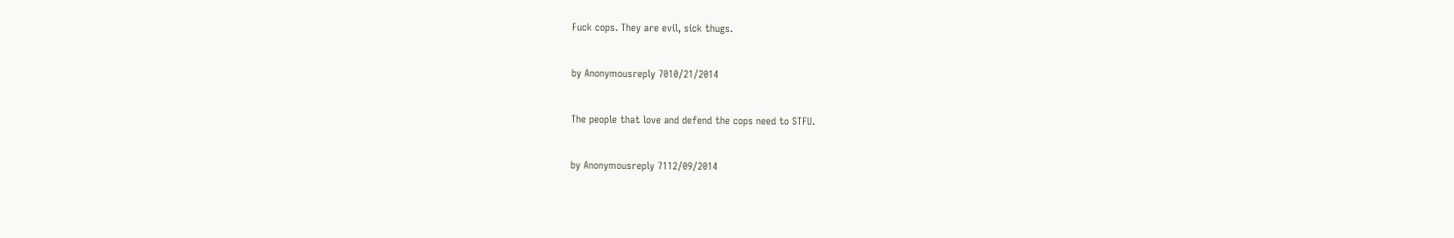Fuck cops. They are evil, sick thugs.

by Anonymousreply 7010/21/2014

The people that love and defend the cops need to STFU.

by Anonymousreply 7112/09/2014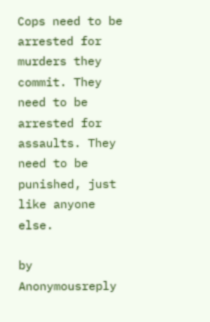Cops need to be arrested for murders they commit. They need to be arrested for assaults. They need to be punished, just like anyone else.

by Anonymousreply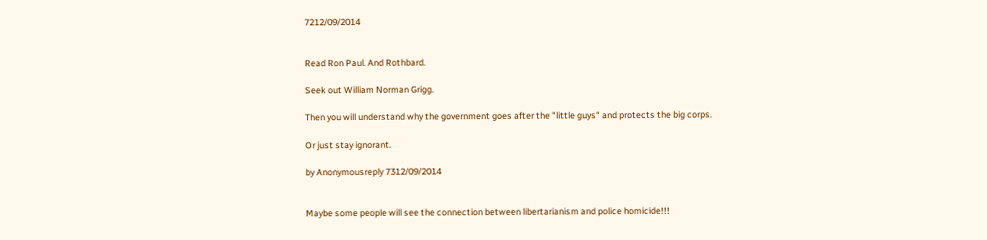7212/09/2014


Read Ron Paul. And Rothbard.

Seek out William Norman Grigg.

Then you will understand why the government goes after the "little guys" and protects the big corps.

Or just stay ignorant.

by Anonymousreply 7312/09/2014


Maybe some people will see the connection between libertarianism and police homicide!!!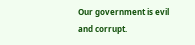Our government is evil and corrupt.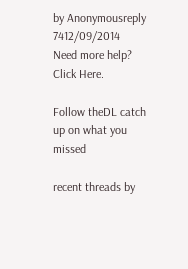by Anonymousreply 7412/09/2014
Need more help? Click Here.

Follow theDL catch up on what you missed

recent threads by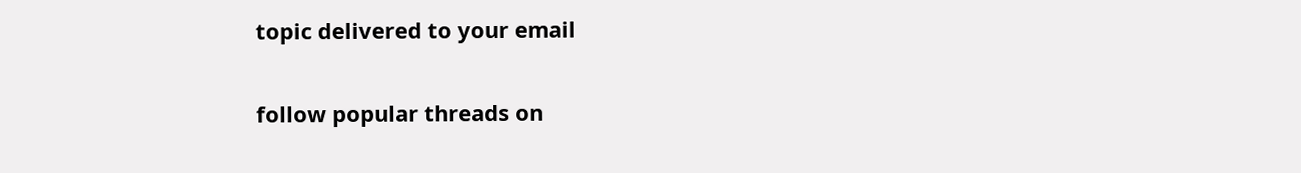topic delivered to your email

follow popular threads on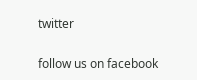twitter

follow us on facebook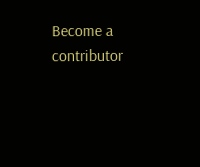Become a contributor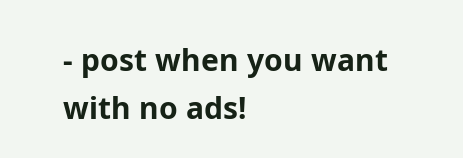- post when you want with no ads!